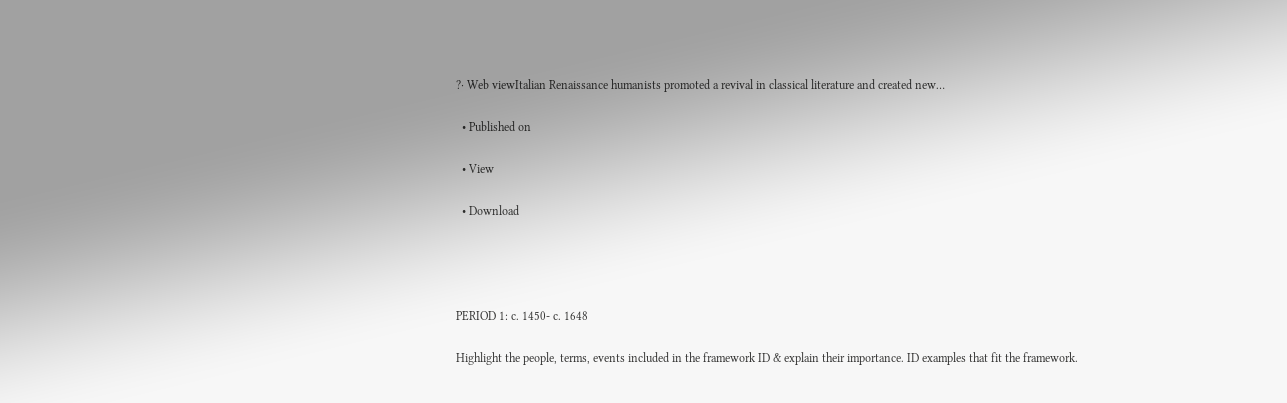?· Web viewItalian Renaissance humanists promoted a revival in classical literature and created new…

  • Published on

  • View

  • Download




PERIOD 1: c. 1450- c. 1648

Highlight the people, terms, events included in the framework ID & explain their importance. ID examples that fit the framework.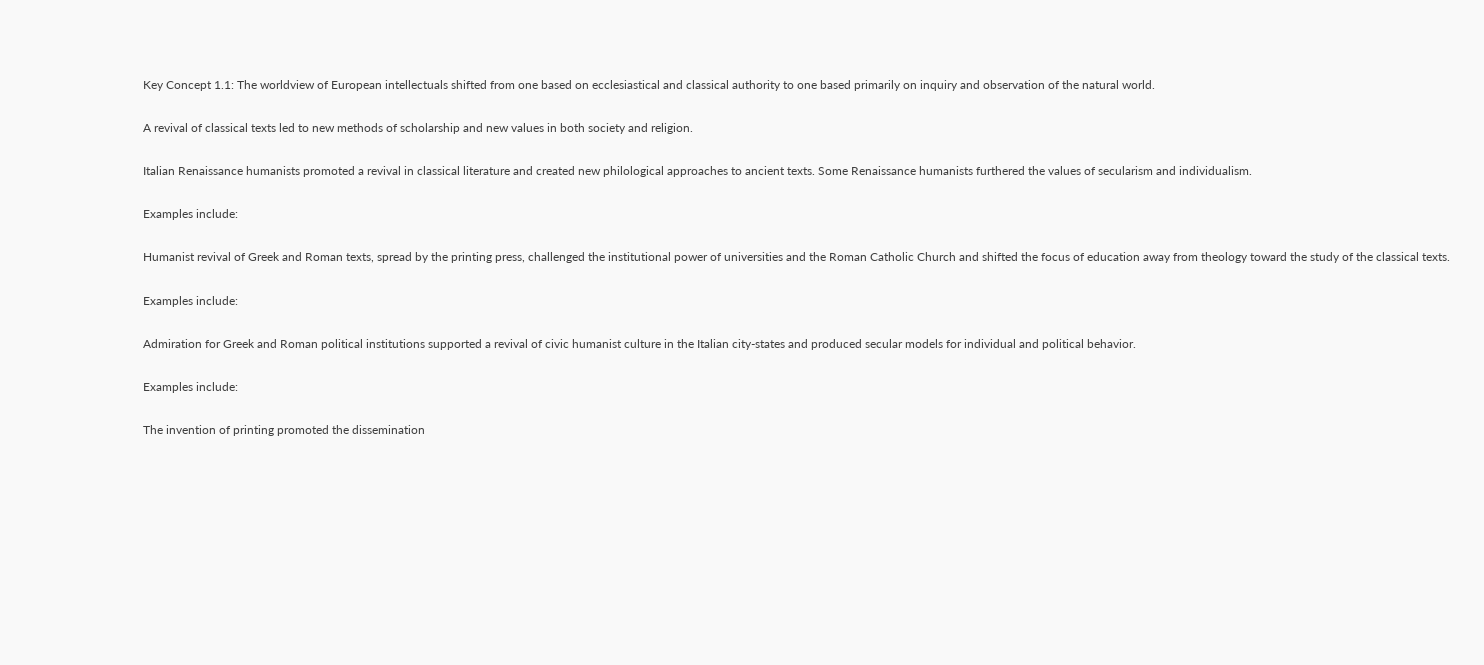Key Concept 1.1: The worldview of European intellectuals shifted from one based on ecclesiastical and classical authority to one based primarily on inquiry and observation of the natural world.

A revival of classical texts led to new methods of scholarship and new values in both society and religion.

Italian Renaissance humanists promoted a revival in classical literature and created new philological approaches to ancient texts. Some Renaissance humanists furthered the values of secularism and individualism.

Examples include:

Humanist revival of Greek and Roman texts, spread by the printing press, challenged the institutional power of universities and the Roman Catholic Church and shifted the focus of education away from theology toward the study of the classical texts.

Examples include:

Admiration for Greek and Roman political institutions supported a revival of civic humanist culture in the Italian city-states and produced secular models for individual and political behavior.

Examples include:

The invention of printing promoted the dissemination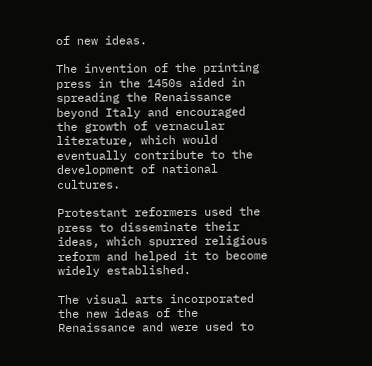of new ideas.

The invention of the printing press in the 1450s aided in spreading the Renaissance beyond Italy and encouraged the growth of vernacular literature, which would eventually contribute to the development of national cultures.

Protestant reformers used the press to disseminate their ideas, which spurred religious reform and helped it to become widely established.

The visual arts incorporated the new ideas of the Renaissance and were used to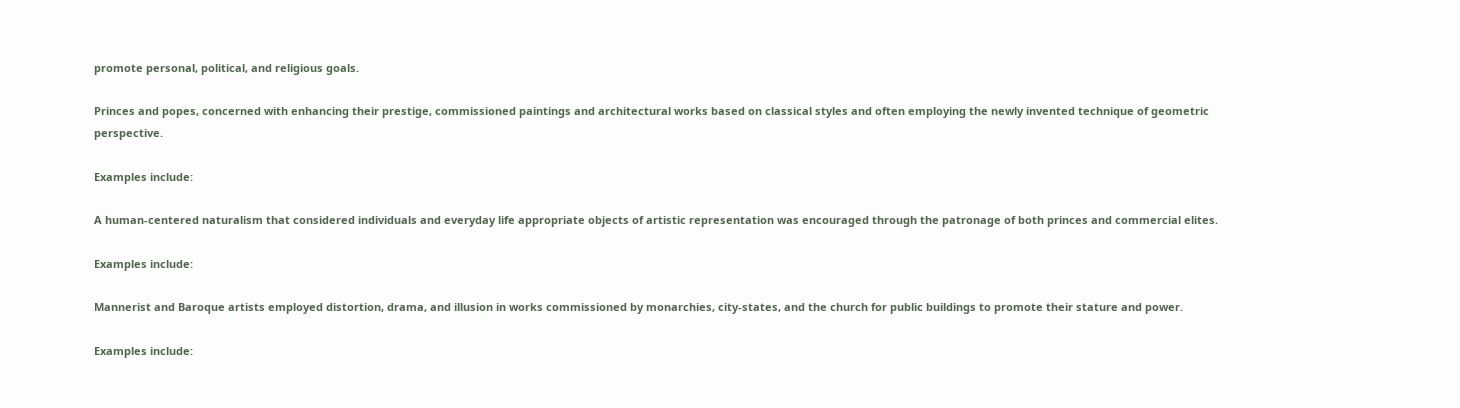promote personal, political, and religious goals.

Princes and popes, concerned with enhancing their prestige, commissioned paintings and architectural works based on classical styles and often employing the newly invented technique of geometric perspective.

Examples include:

A human-centered naturalism that considered individuals and everyday life appropriate objects of artistic representation was encouraged through the patronage of both princes and commercial elites.

Examples include:

Mannerist and Baroque artists employed distortion, drama, and illusion in works commissioned by monarchies, city-states, and the church for public buildings to promote their stature and power.

Examples include: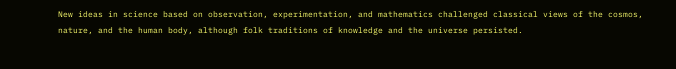New ideas in science based on observation, experimentation, and mathematics challenged classical views of the cosmos, nature, and the human body, although folk traditions of knowledge and the universe persisted.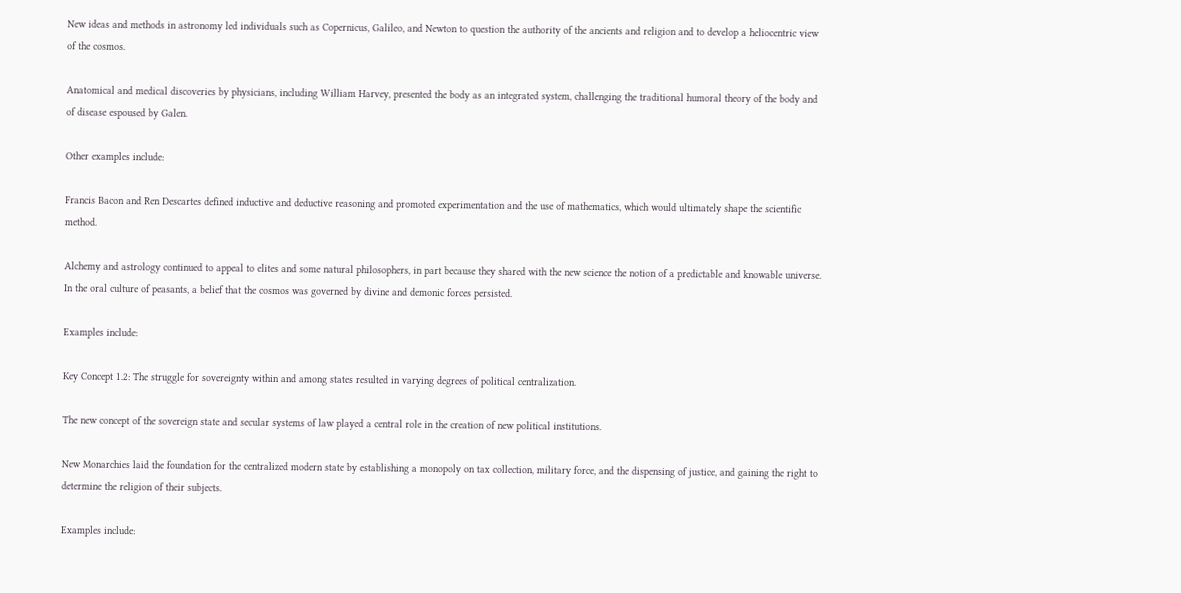New ideas and methods in astronomy led individuals such as Copernicus, Galileo, and Newton to question the authority of the ancients and religion and to develop a heliocentric view of the cosmos.

Anatomical and medical discoveries by physicians, including William Harvey, presented the body as an integrated system, challenging the traditional humoral theory of the body and of disease espoused by Galen.

Other examples include:

Francis Bacon and Ren Descartes defined inductive and deductive reasoning and promoted experimentation and the use of mathematics, which would ultimately shape the scientific method.

Alchemy and astrology continued to appeal to elites and some natural philosophers, in part because they shared with the new science the notion of a predictable and knowable universe. In the oral culture of peasants, a belief that the cosmos was governed by divine and demonic forces persisted.

Examples include:

Key Concept 1.2: The struggle for sovereignty within and among states resulted in varying degrees of political centralization.

The new concept of the sovereign state and secular systems of law played a central role in the creation of new political institutions.

New Monarchies laid the foundation for the centralized modern state by establishing a monopoly on tax collection, military force, and the dispensing of justice, and gaining the right to determine the religion of their subjects.

Examples include: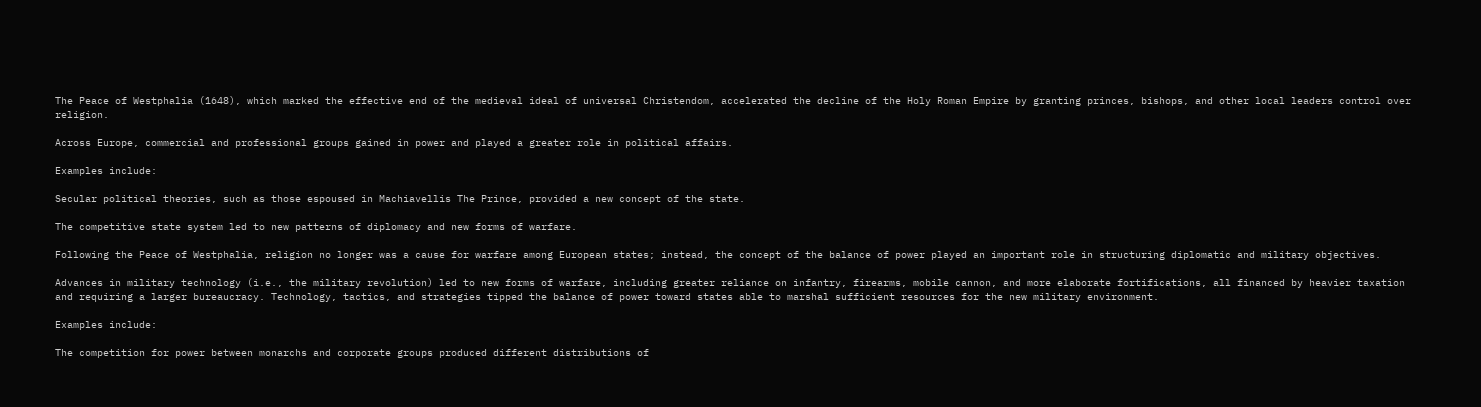The Peace of Westphalia (1648), which marked the effective end of the medieval ideal of universal Christendom, accelerated the decline of the Holy Roman Empire by granting princes, bishops, and other local leaders control over religion.

Across Europe, commercial and professional groups gained in power and played a greater role in political affairs.

Examples include:

Secular political theories, such as those espoused in Machiavellis The Prince, provided a new concept of the state.

The competitive state system led to new patterns of diplomacy and new forms of warfare.

Following the Peace of Westphalia, religion no longer was a cause for warfare among European states; instead, the concept of the balance of power played an important role in structuring diplomatic and military objectives.

Advances in military technology (i.e., the military revolution) led to new forms of warfare, including greater reliance on infantry, firearms, mobile cannon, and more elaborate fortifications, all financed by heavier taxation and requiring a larger bureaucracy. Technology, tactics, and strategies tipped the balance of power toward states able to marshal sufficient resources for the new military environment.

Examples include:

The competition for power between monarchs and corporate groups produced different distributions of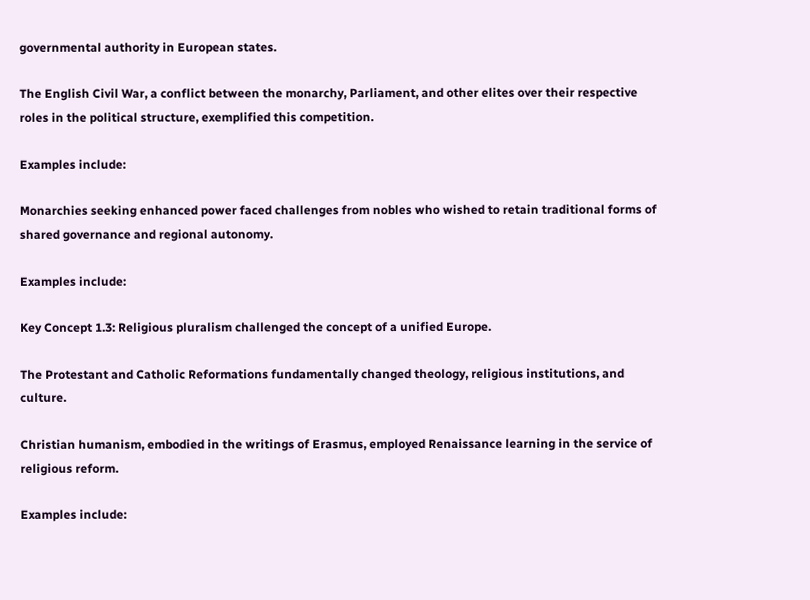governmental authority in European states.

The English Civil War, a conflict between the monarchy, Parliament, and other elites over their respective roles in the political structure, exemplified this competition.

Examples include:

Monarchies seeking enhanced power faced challenges from nobles who wished to retain traditional forms of shared governance and regional autonomy.

Examples include:

Key Concept 1.3: Religious pluralism challenged the concept of a unified Europe.

The Protestant and Catholic Reformations fundamentally changed theology, religious institutions, and culture.

Christian humanism, embodied in the writings of Erasmus, employed Renaissance learning in the service of religious reform.

Examples include: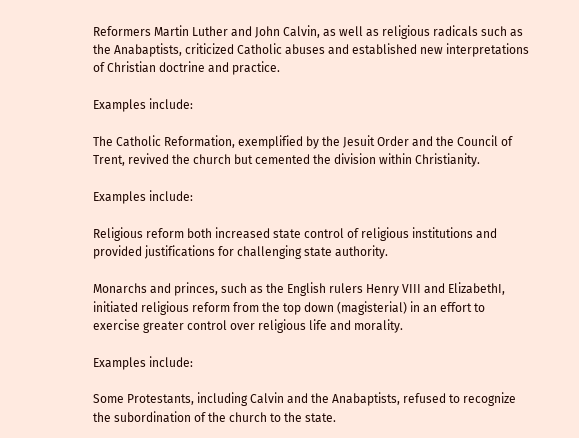Reformers Martin Luther and John Calvin, as well as religious radicals such as the Anabaptists, criticized Catholic abuses and established new interpretations of Christian doctrine and practice.

Examples include:

The Catholic Reformation, exemplified by the Jesuit Order and the Council of Trent, revived the church but cemented the division within Christianity.

Examples include:

Religious reform both increased state control of religious institutions and provided justifications for challenging state authority.

Monarchs and princes, such as the English rulers Henry VIII and ElizabethI, initiated religious reform from the top down (magisterial) in an effort to exercise greater control over religious life and morality.

Examples include:

Some Protestants, including Calvin and the Anabaptists, refused to recognize the subordination of the church to the state.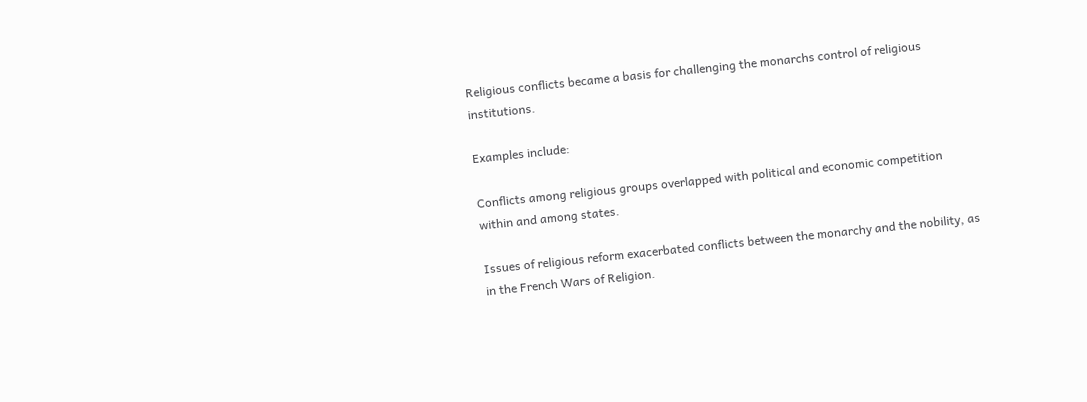Religious conflicts became a basis for challenging the monarchs control of religious institutions.

Examples include:

Conflicts among religious groups overlapped with political and economic competition within and among states.

Issues of religious reform exacerbated conflicts between the monarchy and the nobility, as in the French Wars of Religion.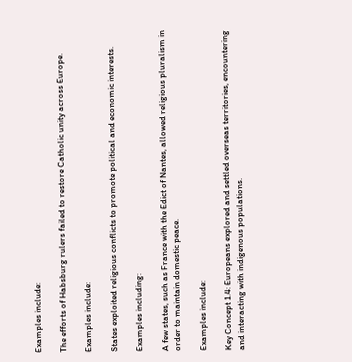Examples include:

The efforts of Habsburg rulers failed to restore Catholic unity across Europe.

Examples include:

States exploited religious conflicts to promote political and economic interests.

Examples including:

A few states, such as France with the Edict of Nantes, allowed religious pluralism in order to maintain domestic peace.

Examples include:

Key Concept 1.4: Europeans explored and settled overseas territories, encountering and interacting with indigenous populations.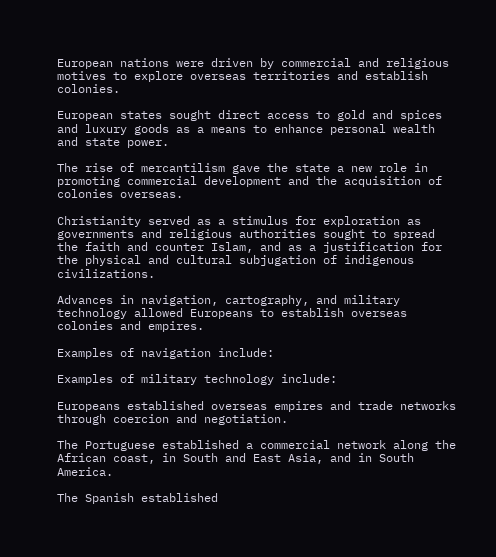European nations were driven by commercial and religious motives to explore overseas territories and establish colonies.

European states sought direct access to gold and spices and luxury goods as a means to enhance personal wealth and state power.

The rise of mercantilism gave the state a new role in promoting commercial development and the acquisition of colonies overseas.

Christianity served as a stimulus for exploration as governments and religious authorities sought to spread the faith and counter Islam, and as a justification for the physical and cultural subjugation of indigenous civilizations.

Advances in navigation, cartography, and military technology allowed Europeans to establish overseas colonies and empires.

Examples of navigation include:

Examples of military technology include:

Europeans established overseas empires and trade networks through coercion and negotiation.

The Portuguese established a commercial network along the African coast, in South and East Asia, and in South America.

The Spanish established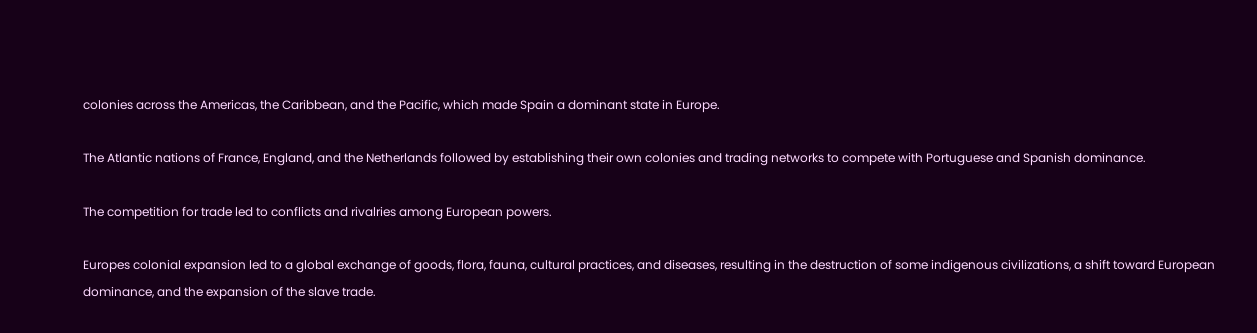colonies across the Americas, the Caribbean, and the Pacific, which made Spain a dominant state in Europe.

The Atlantic nations of France, England, and the Netherlands followed by establishing their own colonies and trading networks to compete with Portuguese and Spanish dominance.

The competition for trade led to conflicts and rivalries among European powers.

Europes colonial expansion led to a global exchange of goods, flora, fauna, cultural practices, and diseases, resulting in the destruction of some indigenous civilizations, a shift toward European dominance, and the expansion of the slave trade.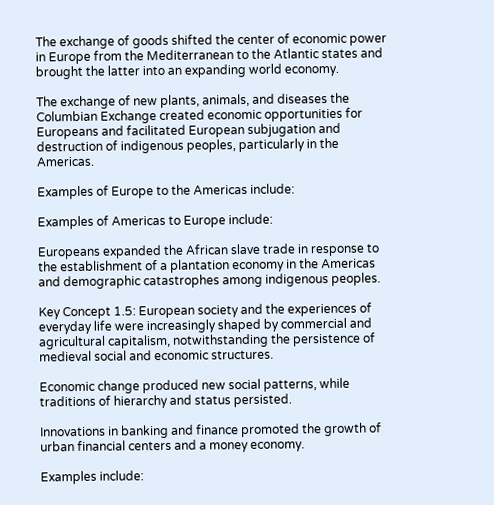The exchange of goods shifted the center of economic power in Europe from the Mediterranean to the Atlantic states and brought the latter into an expanding world economy.

The exchange of new plants, animals, and diseases the Columbian Exchange created economic opportunities for Europeans and facilitated European subjugation and destruction of indigenous peoples, particularly in the Americas.

Examples of Europe to the Americas include:

Examples of Americas to Europe include:

Europeans expanded the African slave trade in response to the establishment of a plantation economy in the Americas and demographic catastrophes among indigenous peoples.

Key Concept 1.5: European society and the experiences of everyday life were increasingly shaped by commercial and agricultural capitalism, notwithstanding the persistence of medieval social and economic structures.

Economic change produced new social patterns, while traditions of hierarchy and status persisted.

Innovations in banking and finance promoted the growth of urban financial centers and a money economy.

Examples include: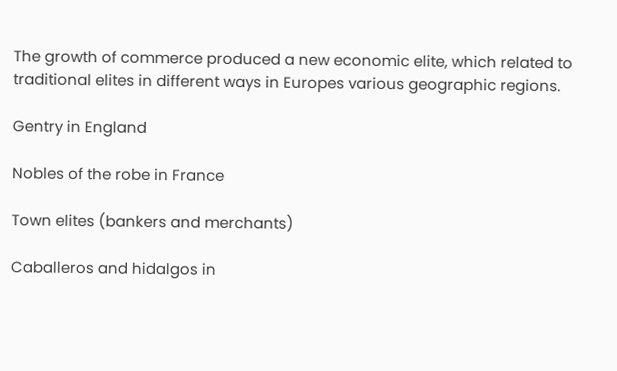The growth of commerce produced a new economic elite, which related to traditional elites in different ways in Europes various geographic regions.

Gentry in England

Nobles of the robe in France

Town elites (bankers and merchants)

Caballeros and hidalgos in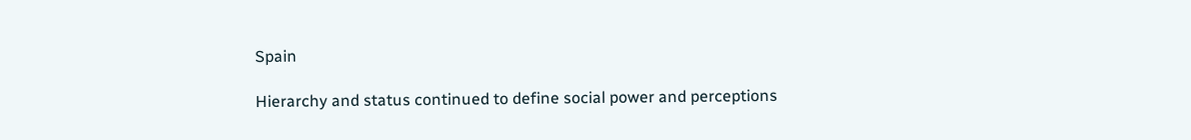Spain

Hierarchy and status continued to define social power and perceptions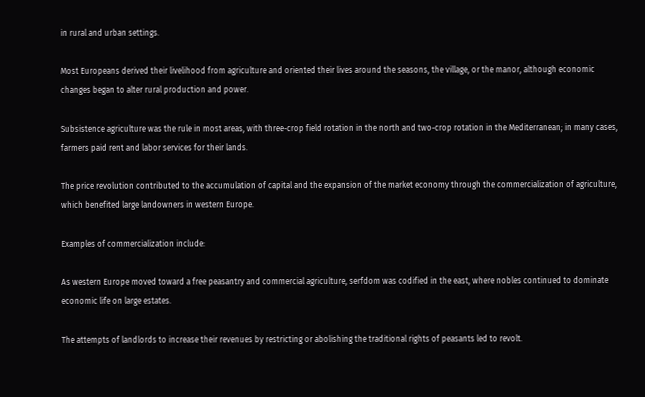in rural and urban settings.

Most Europeans derived their livelihood from agriculture and oriented their lives around the seasons, the village, or the manor, although economic changes began to alter rural production and power.

Subsistence agriculture was the rule in most areas, with three-crop field rotation in the north and two-crop rotation in the Mediterranean; in many cases, farmers paid rent and labor services for their lands.

The price revolution contributed to the accumulation of capital and the expansion of the market economy through the commercialization of agriculture, which benefited large landowners in western Europe.

Examples of commercialization include:

As western Europe moved toward a free peasantry and commercial agriculture, serfdom was codified in the east, where nobles continued to dominate economic life on large estates.

The attempts of landlords to increase their revenues by restricting or abolishing the traditional rights of peasants led to revolt.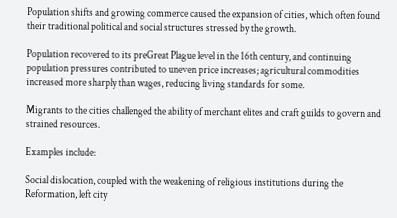Population shifts and growing commerce caused the expansion of cities, which often found their traditional political and social structures stressed by the growth.

Population recovered to its preGreat Plague level in the 16th century, and continuing population pressures contributed to uneven price increases; agricultural commodities increased more sharply than wages, reducing living standards for some.

Migrants to the cities challenged the ability of merchant elites and craft guilds to govern and strained resources.

Examples include:

Social dislocation, coupled with the weakening of religious institutions during the Reformation, left city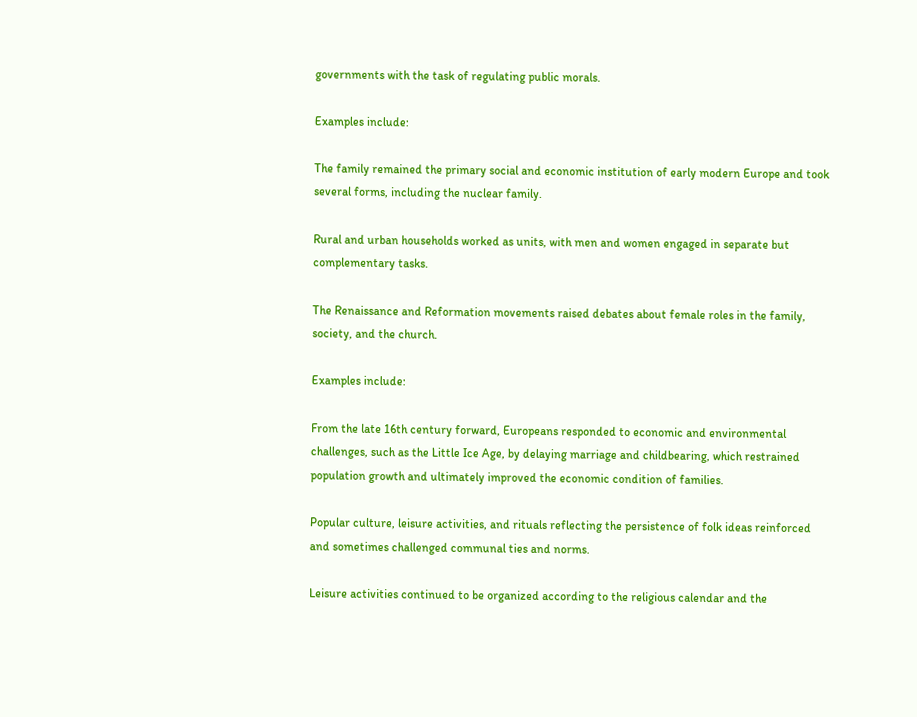governments with the task of regulating public morals.

Examples include:

The family remained the primary social and economic institution of early modern Europe and took several forms, including the nuclear family.

Rural and urban households worked as units, with men and women engaged in separate but complementary tasks.

The Renaissance and Reformation movements raised debates about female roles in the family, society, and the church.

Examples include:

From the late 16th century forward, Europeans responded to economic and environmental challenges, such as the Little Ice Age, by delaying marriage and childbearing, which restrained population growth and ultimately improved the economic condition of families.

Popular culture, leisure activities, and rituals reflecting the persistence of folk ideas reinforced and sometimes challenged communal ties and norms.

Leisure activities continued to be organized according to the religious calendar and the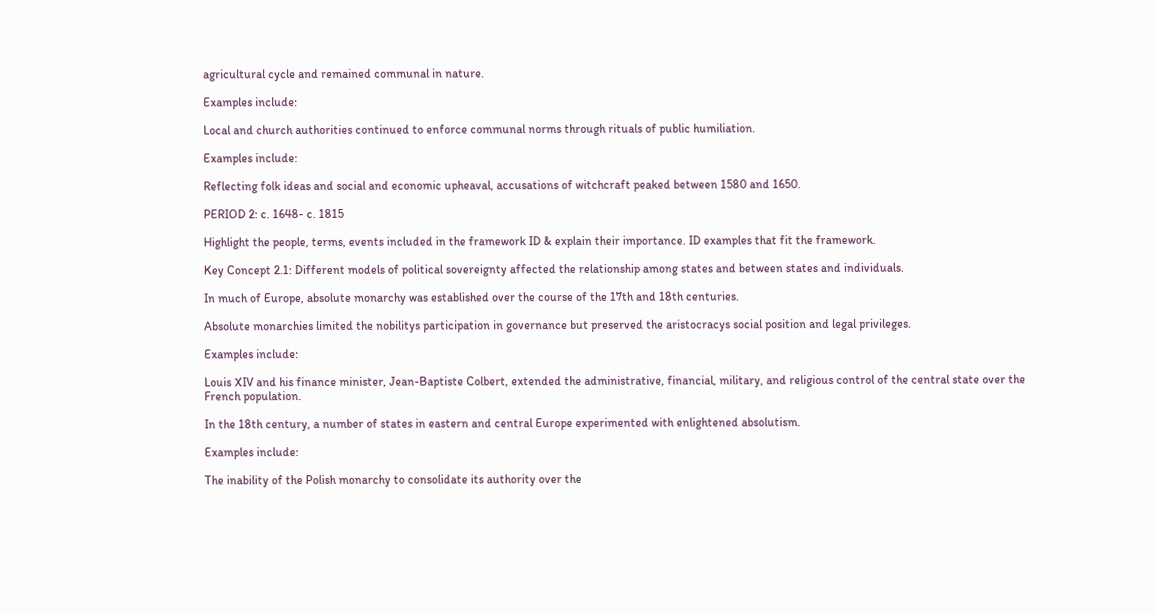agricultural cycle and remained communal in nature.

Examples include:

Local and church authorities continued to enforce communal norms through rituals of public humiliation.

Examples include:

Reflecting folk ideas and social and economic upheaval, accusations of witchcraft peaked between 1580 and 1650.

PERIOD 2: c. 1648- c. 1815

Highlight the people, terms, events included in the framework ID & explain their importance. ID examples that fit the framework.

Key Concept 2.1: Different models of political sovereignty affected the relationship among states and between states and individuals.

In much of Europe, absolute monarchy was established over the course of the 17th and 18th centuries.

Absolute monarchies limited the nobilitys participation in governance but preserved the aristocracys social position and legal privileges.

Examples include:

Louis XIV and his finance minister, Jean-Baptiste Colbert, extended the administrative, financial, military, and religious control of the central state over the French population.

In the 18th century, a number of states in eastern and central Europe experimented with enlightened absolutism.

Examples include:

The inability of the Polish monarchy to consolidate its authority over the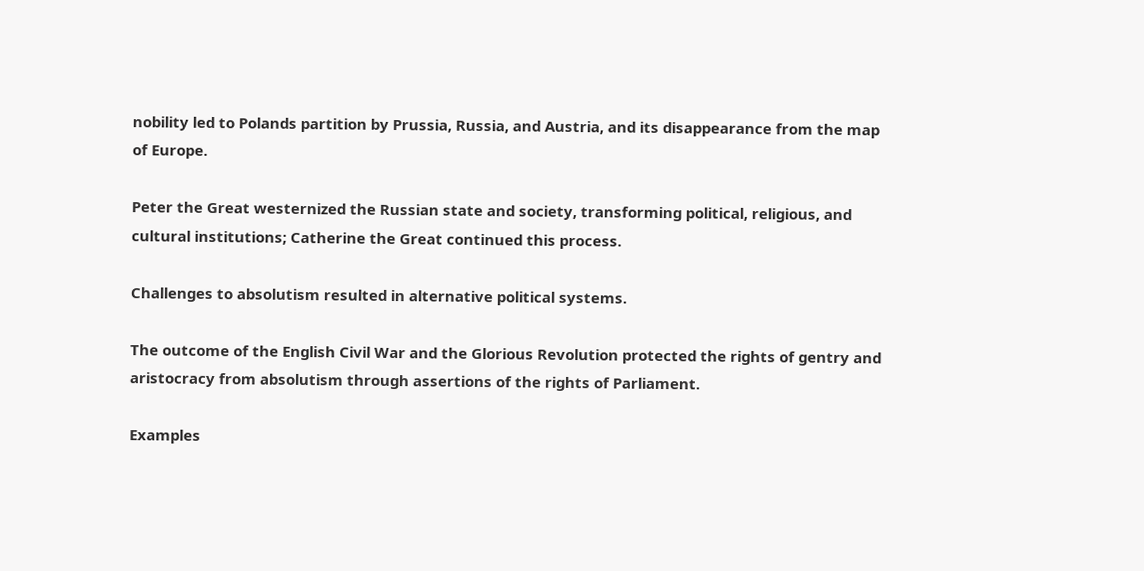nobility led to Polands partition by Prussia, Russia, and Austria, and its disappearance from the map of Europe.

Peter the Great westernized the Russian state and society, transforming political, religious, and cultural institutions; Catherine the Great continued this process.

Challenges to absolutism resulted in alternative political systems.

The outcome of the English Civil War and the Glorious Revolution protected the rights of gentry and aristocracy from absolutism through assertions of the rights of Parliament.

Examples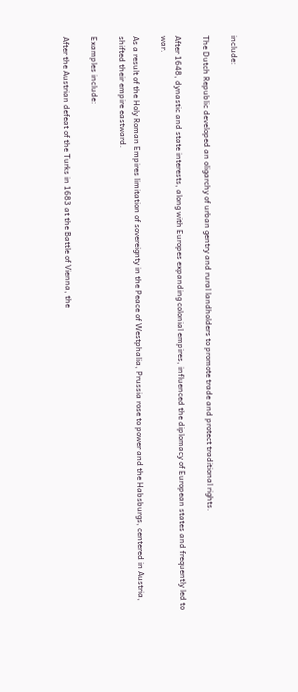include:

The Dutch Republic developed an oligarchy of urban gentry and rural landholders to promote trade and protect traditional rights.

After 1648, dynastic and state interests, along with Europes expanding colonial empires, influenced the diplomacy of European states and frequently led to war.

As a result of the Holy Roman Empires limitation of sovereignty in the Peace of Westphalia, Prussia rose to power and the Habsburgs, centered in Austria, shifted their empire eastward.

Examples include:

After the Austrian defeat of the Turks in 1683 at the Battle of Vienna, the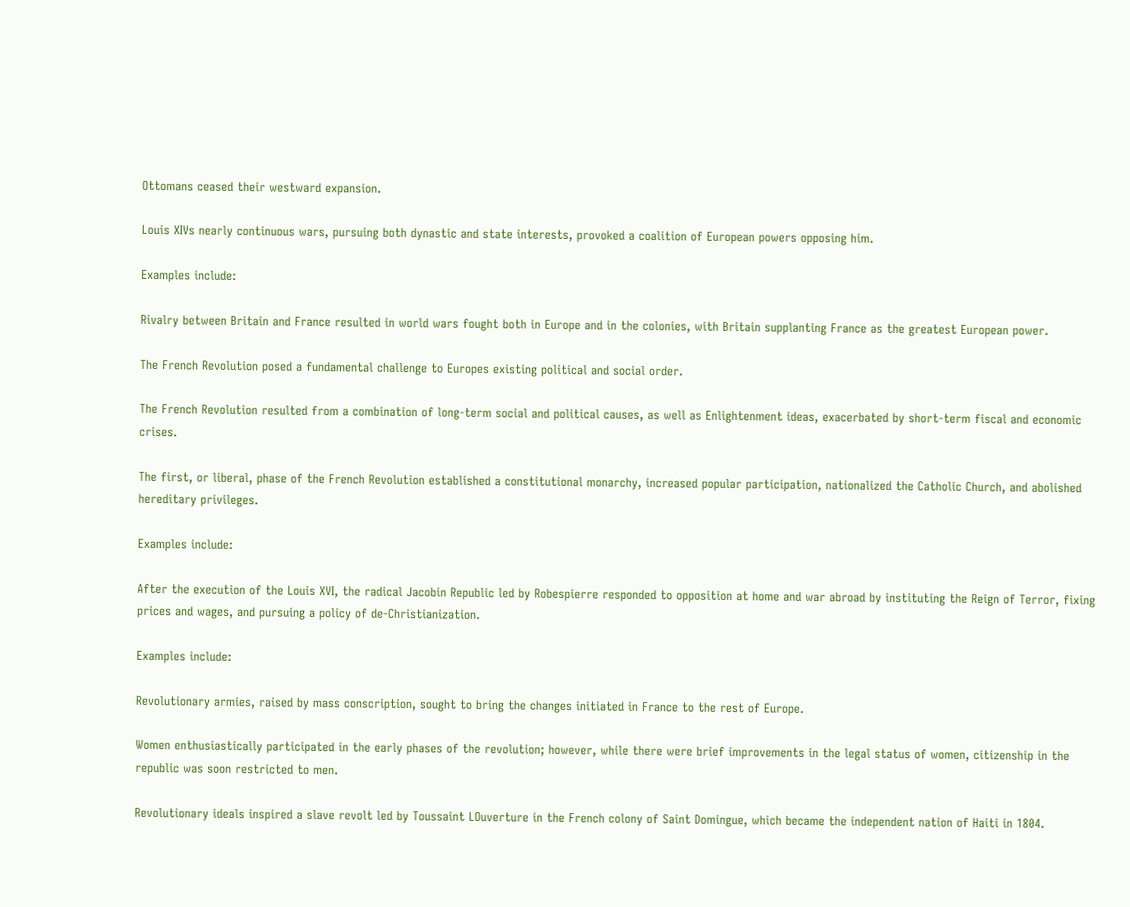Ottomans ceased their westward expansion.

Louis XIVs nearly continuous wars, pursuing both dynastic and state interests, provoked a coalition of European powers opposing him.

Examples include:

Rivalry between Britain and France resulted in world wars fought both in Europe and in the colonies, with Britain supplanting France as the greatest European power.

The French Revolution posed a fundamental challenge to Europes existing political and social order.

The French Revolution resulted from a combination of long-term social and political causes, as well as Enlightenment ideas, exacerbated by short-term fiscal and economic crises.

The first, or liberal, phase of the French Revolution established a constitutional monarchy, increased popular participation, nationalized the Catholic Church, and abolished hereditary privileges.

Examples include:

After the execution of the Louis XVI, the radical Jacobin Republic led by Robespierre responded to opposition at home and war abroad by instituting the Reign of Terror, fixing prices and wages, and pursuing a policy of de-Christianization.

Examples include:

Revolutionary armies, raised by mass conscription, sought to bring the changes initiated in France to the rest of Europe.

Women enthusiastically participated in the early phases of the revolution; however, while there were brief improvements in the legal status of women, citizenship in the republic was soon restricted to men.

Revolutionary ideals inspired a slave revolt led by Toussaint LOuverture in the French colony of Saint Domingue, which became the independent nation of Haiti in 1804.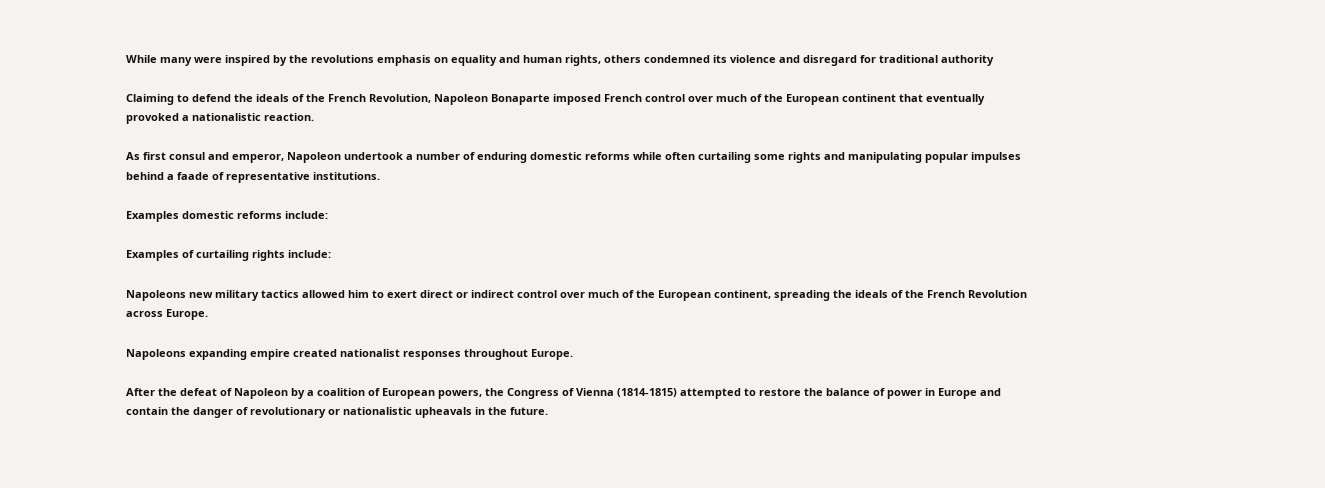While many were inspired by the revolutions emphasis on equality and human rights, others condemned its violence and disregard for traditional authority

Claiming to defend the ideals of the French Revolution, Napoleon Bonaparte imposed French control over much of the European continent that eventually provoked a nationalistic reaction.

As first consul and emperor, Napoleon undertook a number of enduring domestic reforms while often curtailing some rights and manipulating popular impulses behind a faade of representative institutions.

Examples domestic reforms include:

Examples of curtailing rights include:

Napoleons new military tactics allowed him to exert direct or indirect control over much of the European continent, spreading the ideals of the French Revolution across Europe.

Napoleons expanding empire created nationalist responses throughout Europe.

After the defeat of Napoleon by a coalition of European powers, the Congress of Vienna (1814-1815) attempted to restore the balance of power in Europe and contain the danger of revolutionary or nationalistic upheavals in the future.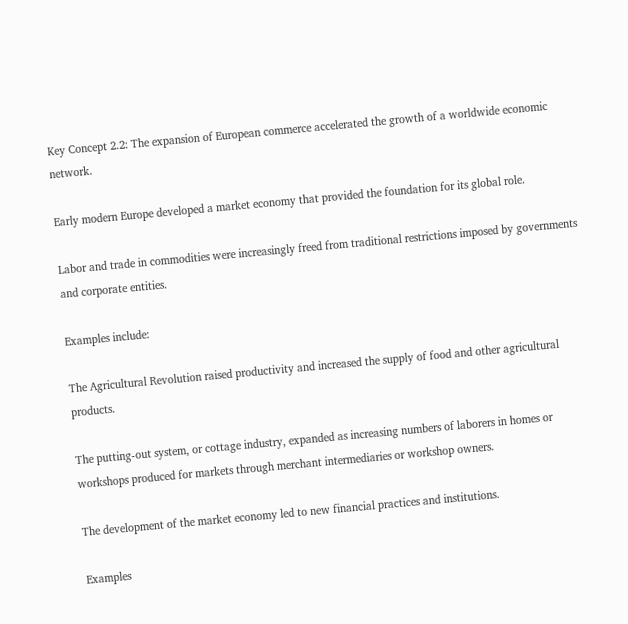Key Concept 2.2: The expansion of European commerce accelerated the growth of a worldwide economic network.

Early modern Europe developed a market economy that provided the foundation for its global role.

Labor and trade in commodities were increasingly freed from traditional restrictions imposed by governments and corporate entities.

Examples include:

The Agricultural Revolution raised productivity and increased the supply of food and other agricultural products.

The putting-out system, or cottage industry, expanded as increasing numbers of laborers in homes or workshops produced for markets through merchant intermediaries or workshop owners.

The development of the market economy led to new financial practices and institutions.

Examples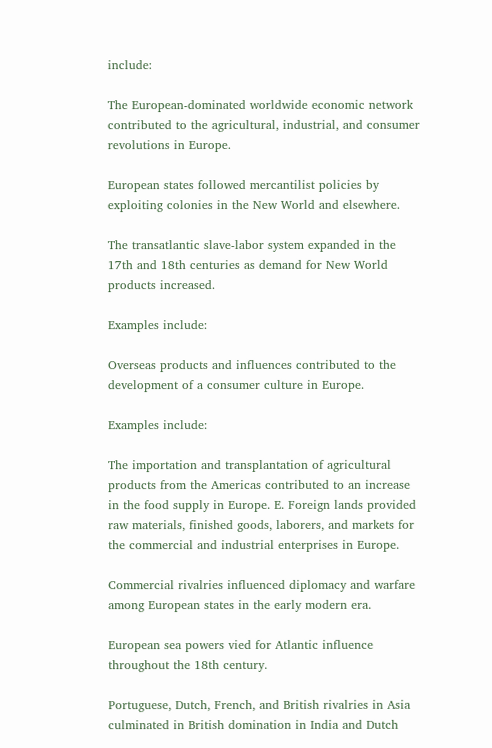include:

The European-dominated worldwide economic network contributed to the agricultural, industrial, and consumer revolutions in Europe.

European states followed mercantilist policies by exploiting colonies in the New World and elsewhere.

The transatlantic slave-labor system expanded in the 17th and 18th centuries as demand for New World products increased.

Examples include:

Overseas products and influences contributed to the development of a consumer culture in Europe.

Examples include:

The importation and transplantation of agricultural products from the Americas contributed to an increase in the food supply in Europe. E. Foreign lands provided raw materials, finished goods, laborers, and markets for the commercial and industrial enterprises in Europe.

Commercial rivalries influenced diplomacy and warfare among European states in the early modern era.

European sea powers vied for Atlantic influence throughout the 18th century.

Portuguese, Dutch, French, and British rivalries in Asia culminated in British domination in India and Dutch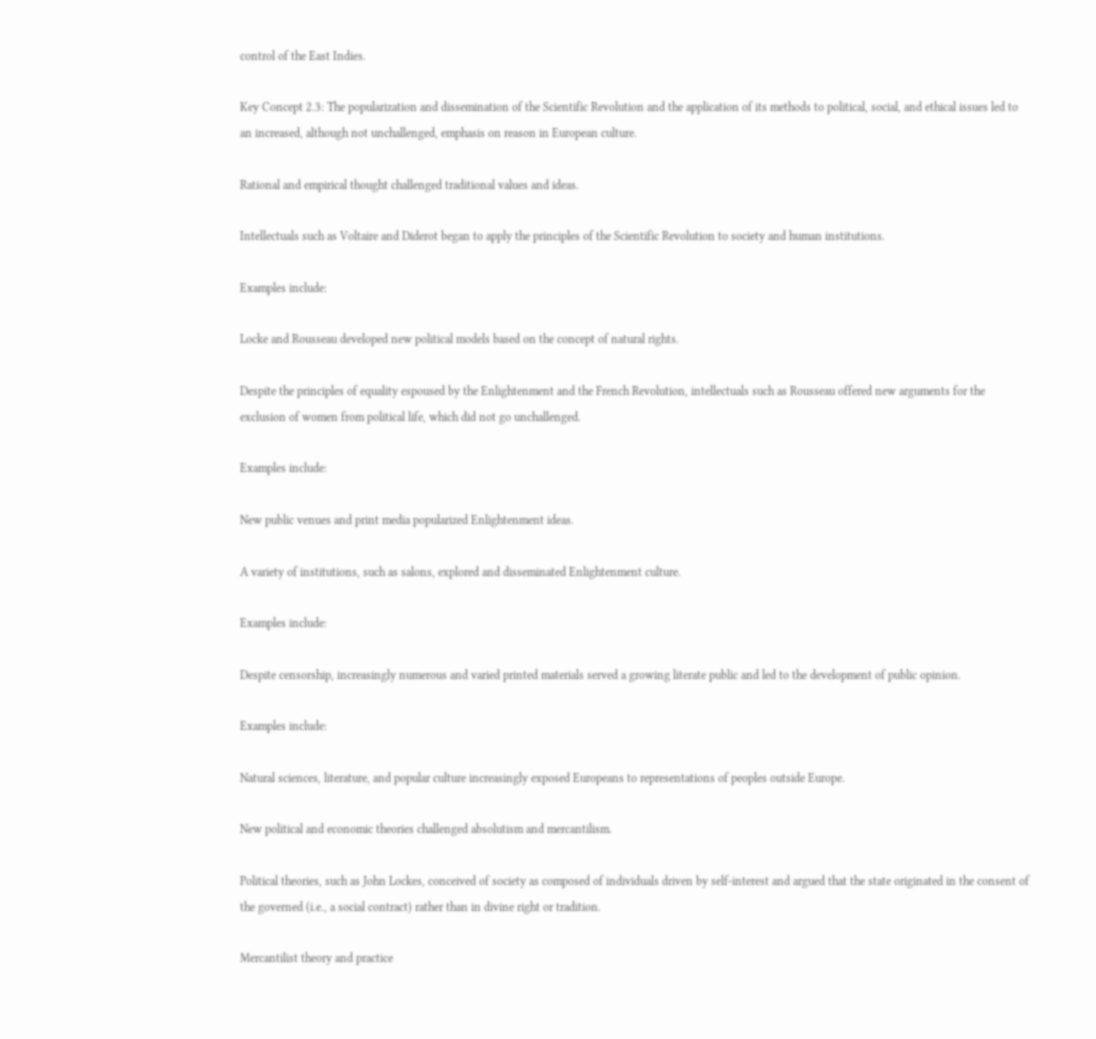control of the East Indies.

Key Concept 2.3: The popularization and dissemination of the Scientific Revolution and the application of its methods to political, social, and ethical issues led to an increased, although not unchallenged, emphasis on reason in European culture.

Rational and empirical thought challenged traditional values and ideas.

Intellectuals such as Voltaire and Diderot began to apply the principles of the Scientific Revolution to society and human institutions.

Examples include:

Locke and Rousseau developed new political models based on the concept of natural rights.

Despite the principles of equality espoused by the Enlightenment and the French Revolution, intellectuals such as Rousseau offered new arguments for the exclusion of women from political life, which did not go unchallenged.

Examples include:

New public venues and print media popularized Enlightenment ideas.

A variety of institutions, such as salons, explored and disseminated Enlightenment culture.

Examples include:

Despite censorship, increasingly numerous and varied printed materials served a growing literate public and led to the development of public opinion.

Examples include:

Natural sciences, literature, and popular culture increasingly exposed Europeans to representations of peoples outside Europe.

New political and economic theories challenged absolutism and mercantilism.

Political theories, such as John Lockes, conceived of society as composed of individuals driven by self-interest and argued that the state originated in the consent of the governed (i.e., a social contract) rather than in divine right or tradition.

Mercantilist theory and practice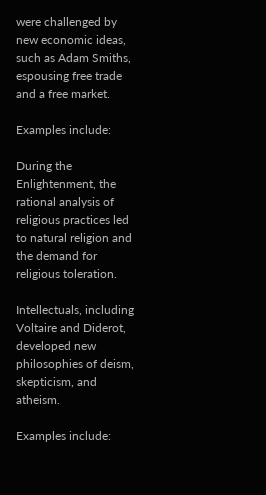were challenged by new economic ideas, such as Adam Smiths, espousing free trade and a free market.

Examples include:

During the Enlightenment, the rational analysis of religious practices led to natural religion and the demand for religious toleration.

Intellectuals, including Voltaire and Diderot, developed new philosophies of deism, skepticism, and atheism.

Examples include: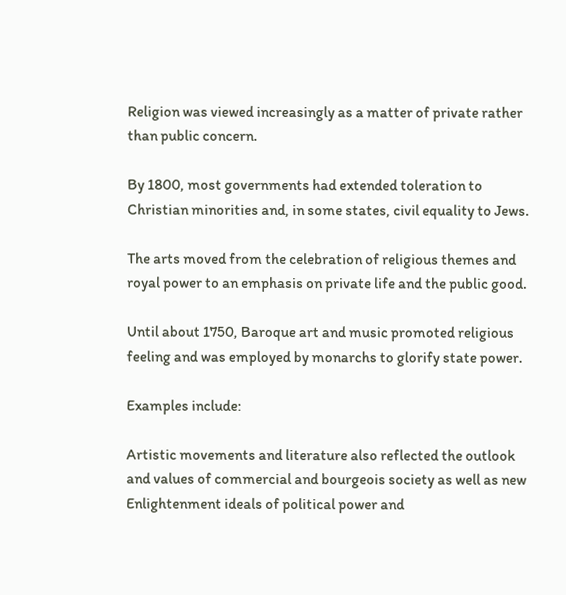Religion was viewed increasingly as a matter of private rather than public concern.

By 1800, most governments had extended toleration to Christian minorities and, in some states, civil equality to Jews.

The arts moved from the celebration of religious themes and royal power to an emphasis on private life and the public good.

Until about 1750, Baroque art and music promoted religious feeling and was employed by monarchs to glorify state power.

Examples include:

Artistic movements and literature also reflected the outlook and values of commercial and bourgeois society as well as new Enlightenment ideals of political power and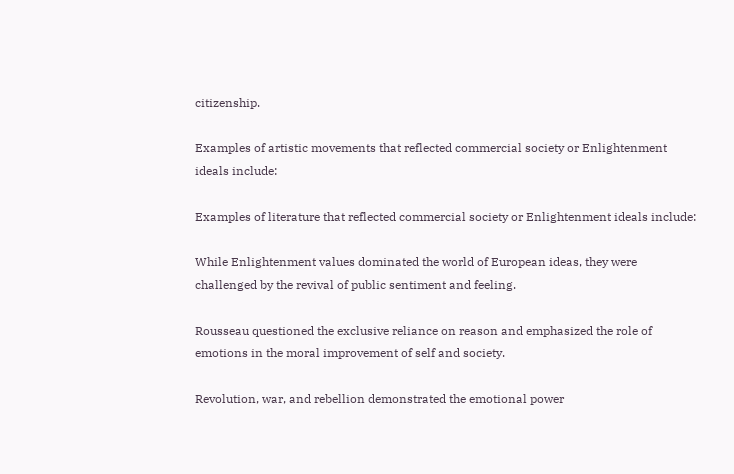citizenship.

Examples of artistic movements that reflected commercial society or Enlightenment ideals include:

Examples of literature that reflected commercial society or Enlightenment ideals include:

While Enlightenment values dominated the world of European ideas, they were challenged by the revival of public sentiment and feeling.

Rousseau questioned the exclusive reliance on reason and emphasized the role of emotions in the moral improvement of self and society.

Revolution, war, and rebellion demonstrated the emotional power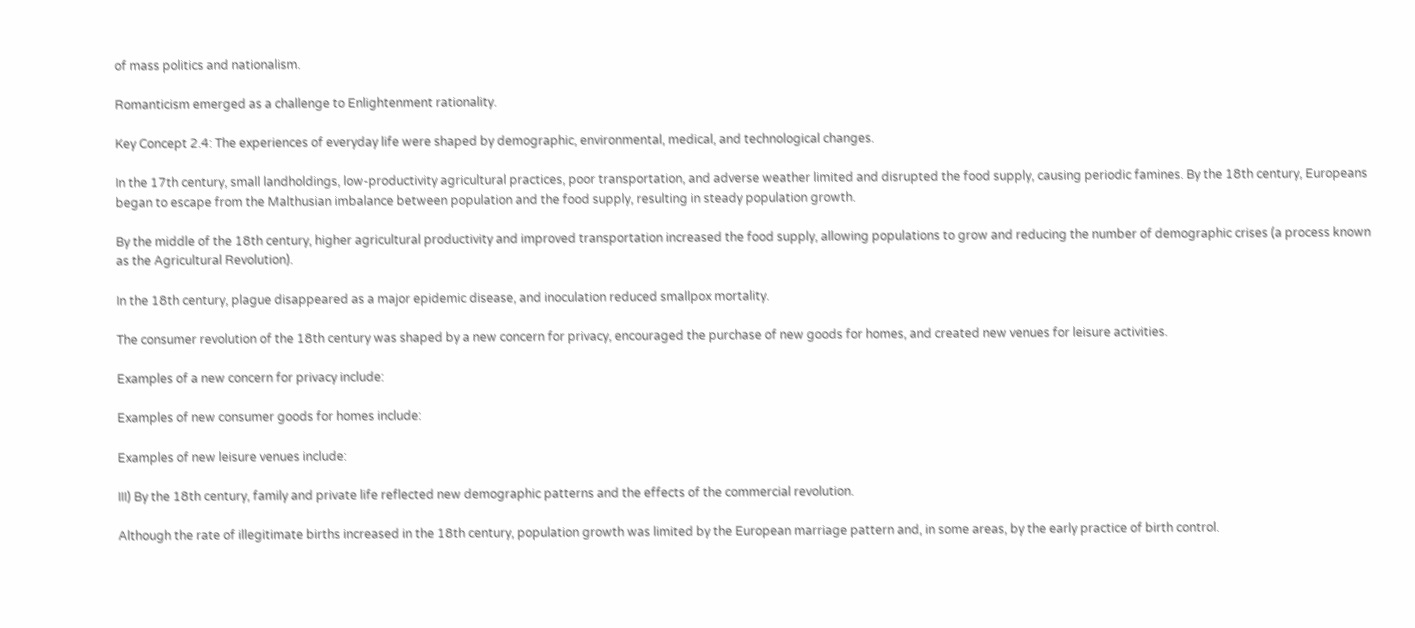of mass politics and nationalism.

Romanticism emerged as a challenge to Enlightenment rationality.

Key Concept 2.4: The experiences of everyday life were shaped by demographic, environmental, medical, and technological changes.

In the 17th century, small landholdings, low-productivity agricultural practices, poor transportation, and adverse weather limited and disrupted the food supply, causing periodic famines. By the 18th century, Europeans began to escape from the Malthusian imbalance between population and the food supply, resulting in steady population growth.

By the middle of the 18th century, higher agricultural productivity and improved transportation increased the food supply, allowing populations to grow and reducing the number of demographic crises (a process known as the Agricultural Revolution).

In the 18th century, plague disappeared as a major epidemic disease, and inoculation reduced smallpox mortality.

The consumer revolution of the 18th century was shaped by a new concern for privacy, encouraged the purchase of new goods for homes, and created new venues for leisure activities.

Examples of a new concern for privacy include:

Examples of new consumer goods for homes include:

Examples of new leisure venues include:

III) By the 18th century, family and private life reflected new demographic patterns and the effects of the commercial revolution.

Although the rate of illegitimate births increased in the 18th century, population growth was limited by the European marriage pattern and, in some areas, by the early practice of birth control.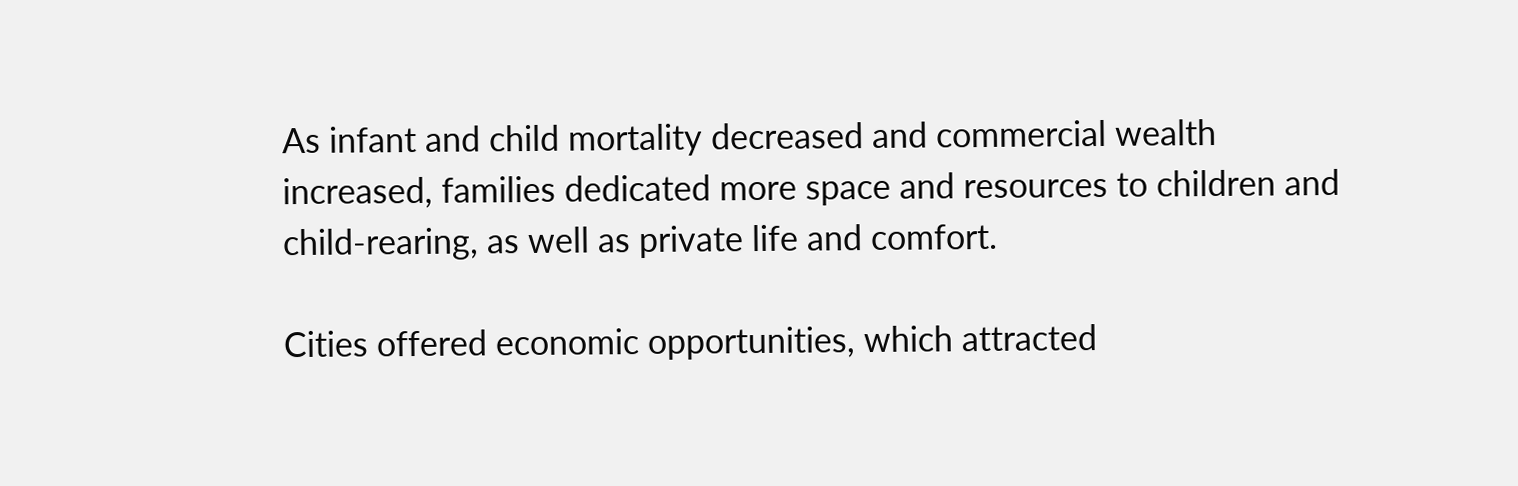As infant and child mortality decreased and commercial wealth increased, families dedicated more space and resources to children and child-rearing, as well as private life and comfort.

Cities offered economic opportunities, which attracted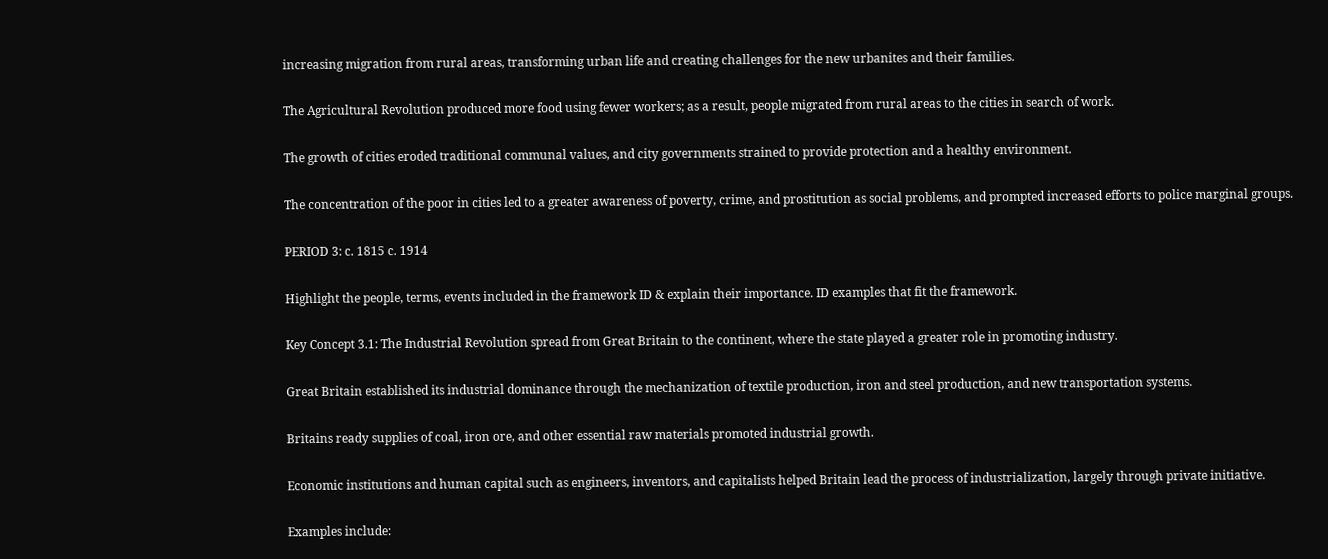increasing migration from rural areas, transforming urban life and creating challenges for the new urbanites and their families.

The Agricultural Revolution produced more food using fewer workers; as a result, people migrated from rural areas to the cities in search of work.

The growth of cities eroded traditional communal values, and city governments strained to provide protection and a healthy environment.

The concentration of the poor in cities led to a greater awareness of poverty, crime, and prostitution as social problems, and prompted increased efforts to police marginal groups.

PERIOD 3: c. 1815 c. 1914

Highlight the people, terms, events included in the framework ID & explain their importance. ID examples that fit the framework.

Key Concept 3.1: The Industrial Revolution spread from Great Britain to the continent, where the state played a greater role in promoting industry.

Great Britain established its industrial dominance through the mechanization of textile production, iron and steel production, and new transportation systems.

Britains ready supplies of coal, iron ore, and other essential raw materials promoted industrial growth.

Economic institutions and human capital such as engineers, inventors, and capitalists helped Britain lead the process of industrialization, largely through private initiative.

Examples include: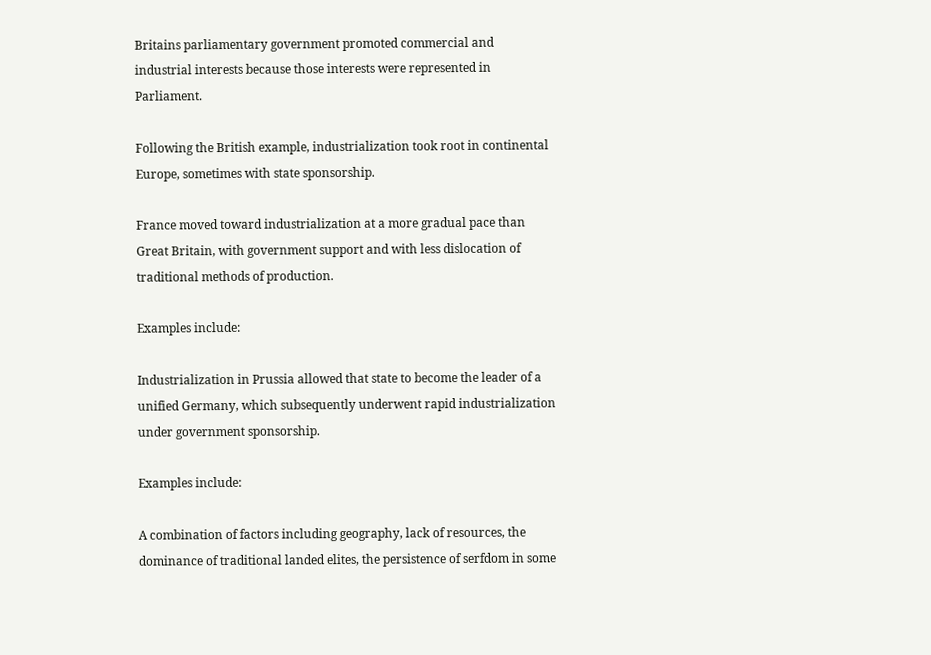Britains parliamentary government promoted commercial and industrial interests because those interests were represented in Parliament.

Following the British example, industrialization took root in continental Europe, sometimes with state sponsorship.

France moved toward industrialization at a more gradual pace than Great Britain, with government support and with less dislocation of traditional methods of production.

Examples include:

Industrialization in Prussia allowed that state to become the leader of a unified Germany, which subsequently underwent rapid industrialization under government sponsorship.

Examples include:

A combination of factors including geography, lack of resources, the dominance of traditional landed elites, the persistence of serfdom in some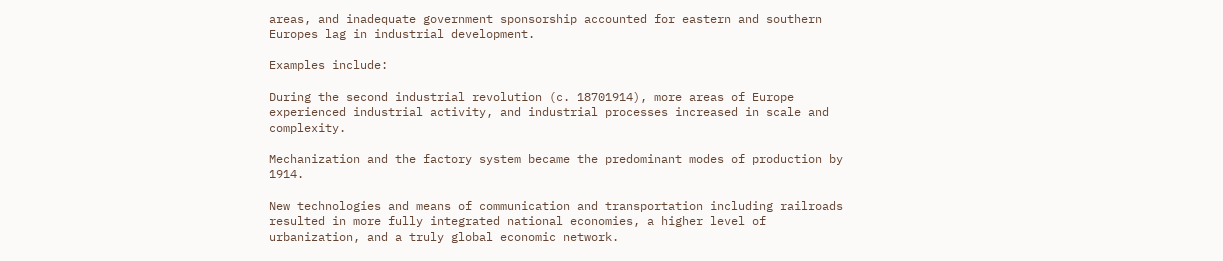areas, and inadequate government sponsorship accounted for eastern and southern Europes lag in industrial development.

Examples include:

During the second industrial revolution (c. 18701914), more areas of Europe experienced industrial activity, and industrial processes increased in scale and complexity.

Mechanization and the factory system became the predominant modes of production by 1914.

New technologies and means of communication and transportation including railroads resulted in more fully integrated national economies, a higher level of urbanization, and a truly global economic network.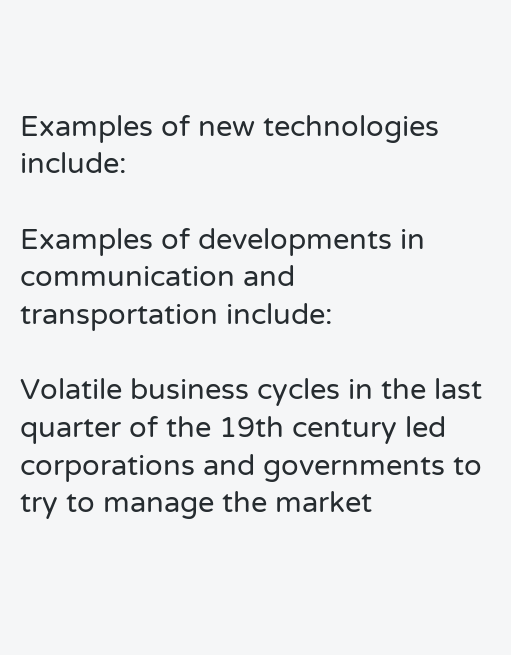Examples of new technologies include:

Examples of developments in communication and transportation include:

Volatile business cycles in the last quarter of the 19th century led corporations and governments to try to manage the market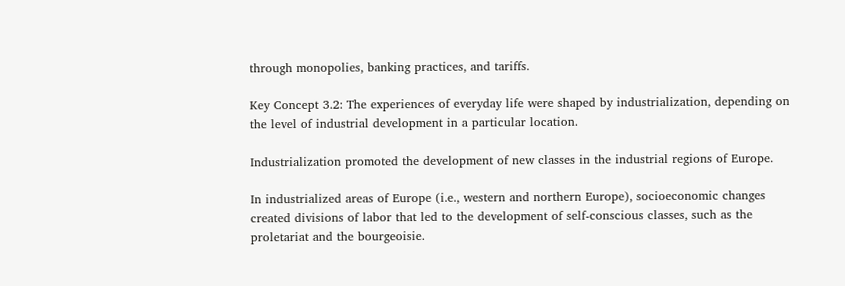through monopolies, banking practices, and tariffs.

Key Concept 3.2: The experiences of everyday life were shaped by industrialization, depending on the level of industrial development in a particular location.

Industrialization promoted the development of new classes in the industrial regions of Europe.

In industrialized areas of Europe (i.e., western and northern Europe), socioeconomic changes created divisions of labor that led to the development of self-conscious classes, such as the proletariat and the bourgeoisie.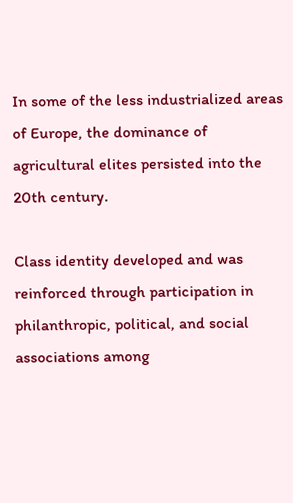In some of the less industrialized areas of Europe, the dominance of agricultural elites persisted into the 20th century.

Class identity developed and was reinforced through participation in philanthropic, political, and social associations among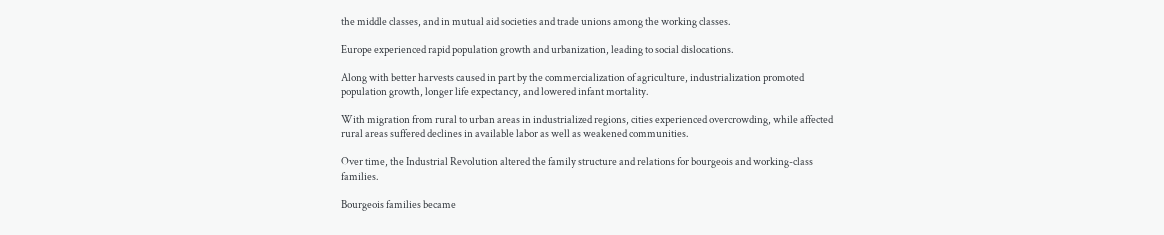the middle classes, and in mutual aid societies and trade unions among the working classes.

Europe experienced rapid population growth and urbanization, leading to social dislocations.

Along with better harvests caused in part by the commercialization of agriculture, industrialization promoted population growth, longer life expectancy, and lowered infant mortality.

With migration from rural to urban areas in industrialized regions, cities experienced overcrowding, while affected rural areas suffered declines in available labor as well as weakened communities.

Over time, the Industrial Revolution altered the family structure and relations for bourgeois and working-class families.

Bourgeois families became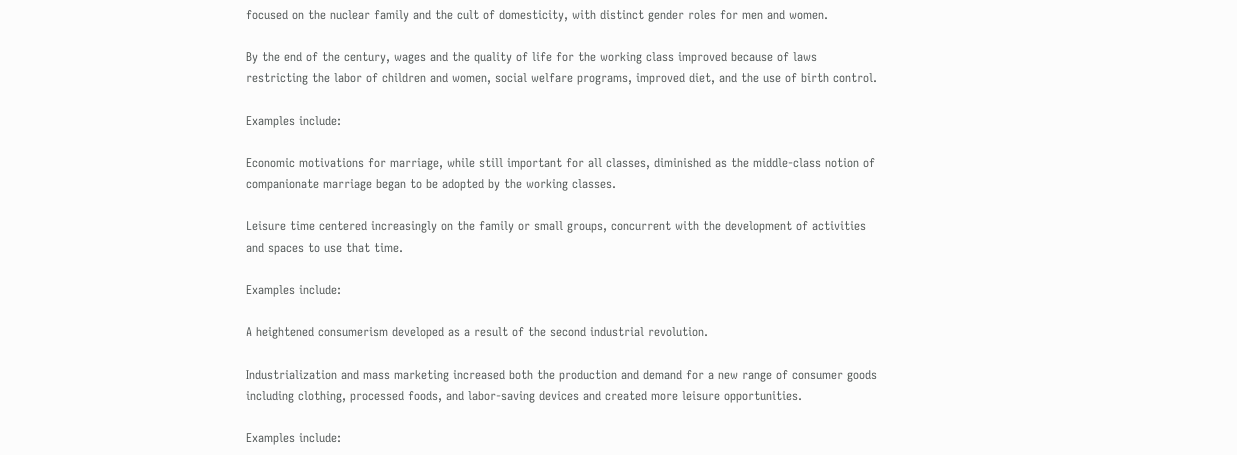focused on the nuclear family and the cult of domesticity, with distinct gender roles for men and women.

By the end of the century, wages and the quality of life for the working class improved because of laws restricting the labor of children and women, social welfare programs, improved diet, and the use of birth control.

Examples include:

Economic motivations for marriage, while still important for all classes, diminished as the middle-class notion of companionate marriage began to be adopted by the working classes.

Leisure time centered increasingly on the family or small groups, concurrent with the development of activities and spaces to use that time.

Examples include:

A heightened consumerism developed as a result of the second industrial revolution.

Industrialization and mass marketing increased both the production and demand for a new range of consumer goods including clothing, processed foods, and labor-saving devices and created more leisure opportunities.

Examples include: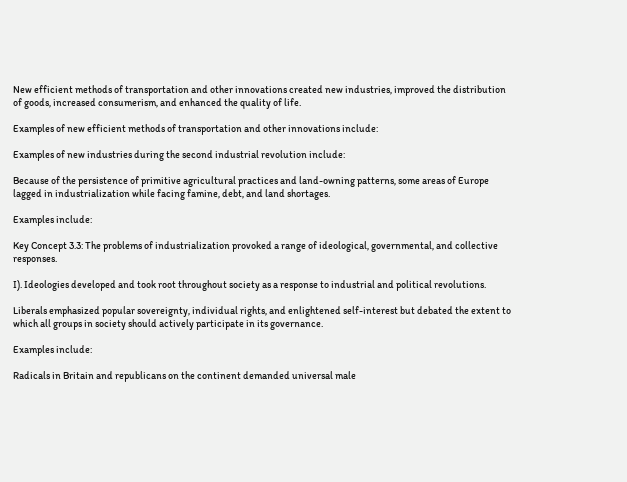New efficient methods of transportation and other innovations created new industries, improved the distribution of goods, increased consumerism, and enhanced the quality of life.

Examples of new efficient methods of transportation and other innovations include:

Examples of new industries during the second industrial revolution include:

Because of the persistence of primitive agricultural practices and land-owning patterns, some areas of Europe lagged in industrialization while facing famine, debt, and land shortages.

Examples include:

Key Concept 3.3: The problems of industrialization provoked a range of ideological, governmental, and collective responses.

I). Ideologies developed and took root throughout society as a response to industrial and political revolutions.

Liberals emphasized popular sovereignty, individual rights, and enlightened self-interest but debated the extent to which all groups in society should actively participate in its governance.

Examples include:

Radicals in Britain and republicans on the continent demanded universal male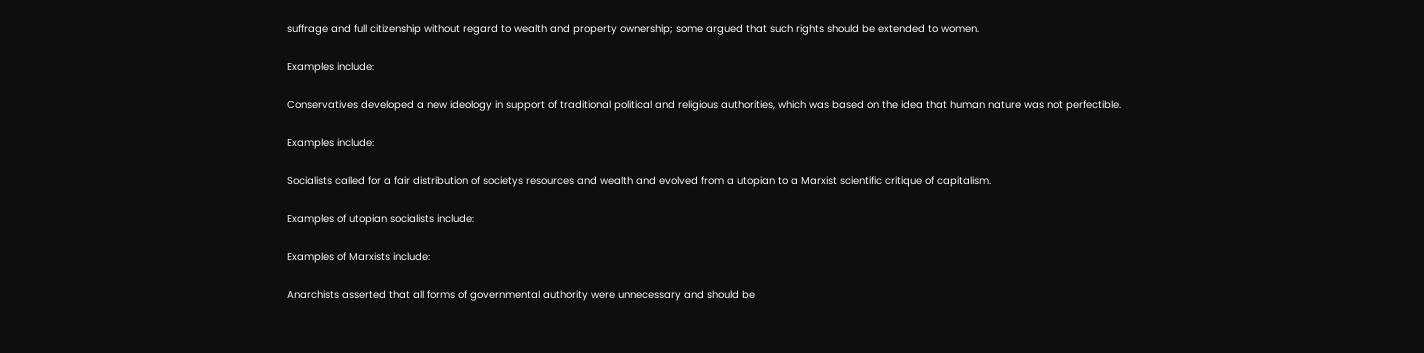suffrage and full citizenship without regard to wealth and property ownership; some argued that such rights should be extended to women.

Examples include:

Conservatives developed a new ideology in support of traditional political and religious authorities, which was based on the idea that human nature was not perfectible.

Examples include:

Socialists called for a fair distribution of societys resources and wealth and evolved from a utopian to a Marxist scientific critique of capitalism.

Examples of utopian socialists include:

Examples of Marxists include:

Anarchists asserted that all forms of governmental authority were unnecessary and should be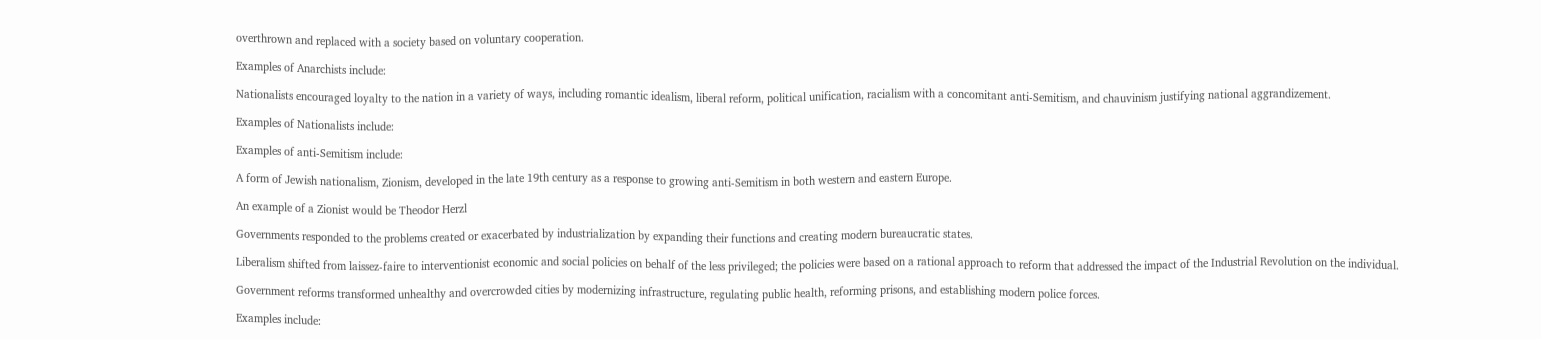overthrown and replaced with a society based on voluntary cooperation.

Examples of Anarchists include:

Nationalists encouraged loyalty to the nation in a variety of ways, including romantic idealism, liberal reform, political unification, racialism with a concomitant anti-Semitism, and chauvinism justifying national aggrandizement.

Examples of Nationalists include:

Examples of anti-Semitism include:

A form of Jewish nationalism, Zionism, developed in the late 19th century as a response to growing anti-Semitism in both western and eastern Europe.

An example of a Zionist would be Theodor Herzl

Governments responded to the problems created or exacerbated by industrialization by expanding their functions and creating modern bureaucratic states.

Liberalism shifted from laissez-faire to interventionist economic and social policies on behalf of the less privileged; the policies were based on a rational approach to reform that addressed the impact of the Industrial Revolution on the individual.

Government reforms transformed unhealthy and overcrowded cities by modernizing infrastructure, regulating public health, reforming prisons, and establishing modern police forces.

Examples include: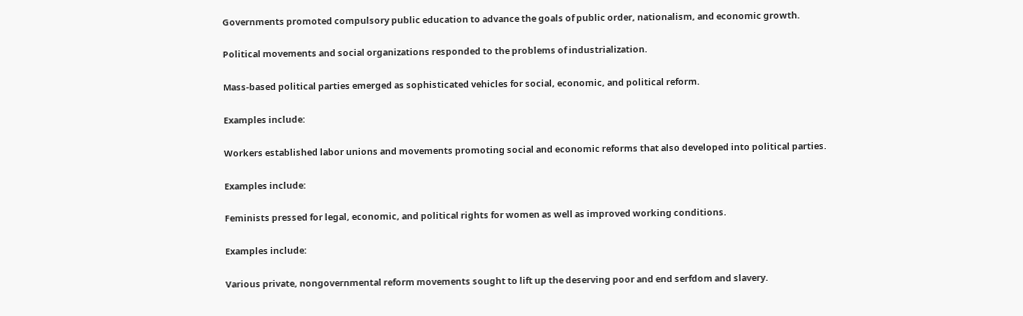Governments promoted compulsory public education to advance the goals of public order, nationalism, and economic growth.

Political movements and social organizations responded to the problems of industrialization.

Mass-based political parties emerged as sophisticated vehicles for social, economic, and political reform.

Examples include:

Workers established labor unions and movements promoting social and economic reforms that also developed into political parties.

Examples include:

Feminists pressed for legal, economic, and political rights for women as well as improved working conditions.

Examples include:

Various private, nongovernmental reform movements sought to lift up the deserving poor and end serfdom and slavery.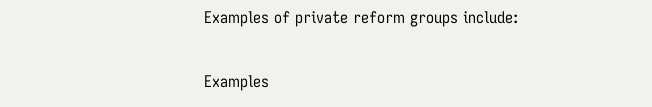Examples of private reform groups include:

Examples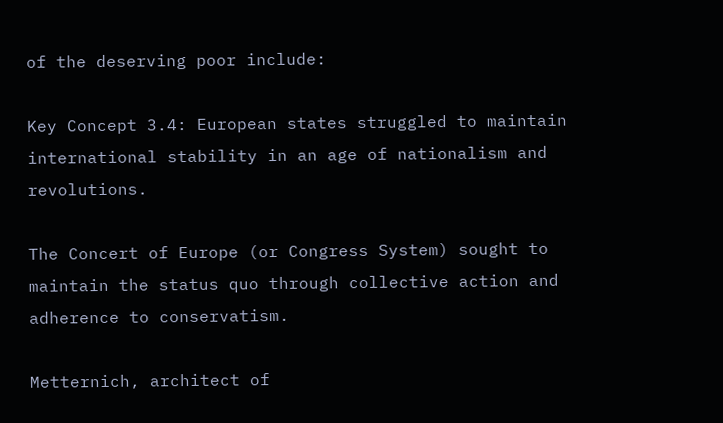of the deserving poor include:

Key Concept 3.4: European states struggled to maintain international stability in an age of nationalism and revolutions.

The Concert of Europe (or Congress System) sought to maintain the status quo through collective action and adherence to conservatism.

Metternich, architect of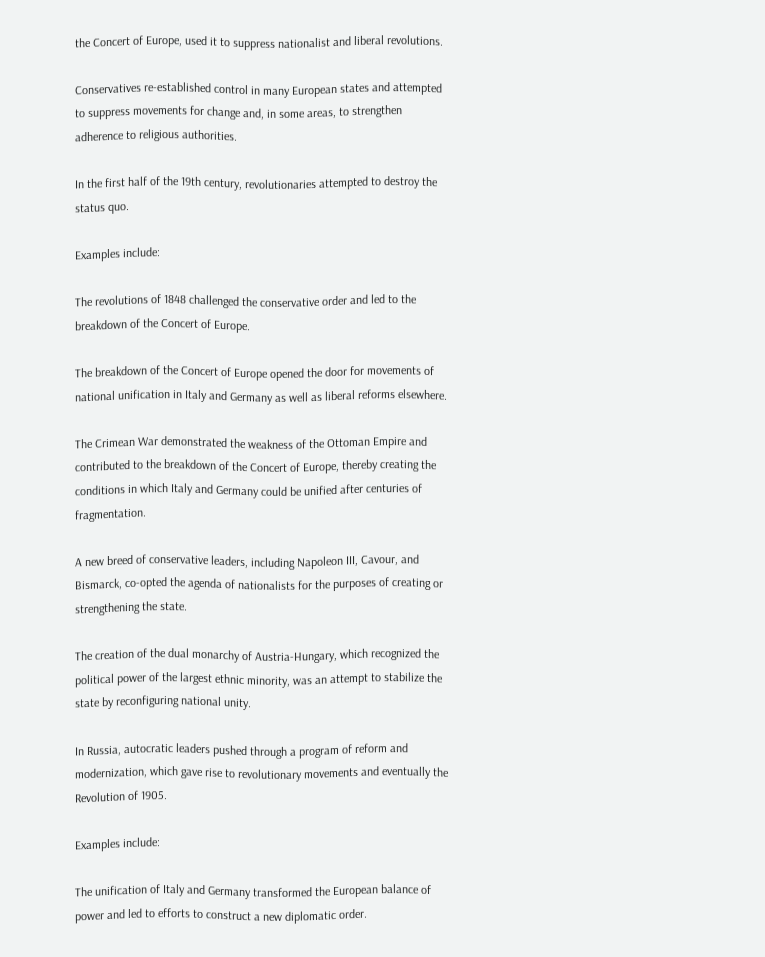the Concert of Europe, used it to suppress nationalist and liberal revolutions.

Conservatives re-established control in many European states and attempted to suppress movements for change and, in some areas, to strengthen adherence to religious authorities.

In the first half of the 19th century, revolutionaries attempted to destroy the status quo.

Examples include:

The revolutions of 1848 challenged the conservative order and led to the breakdown of the Concert of Europe.

The breakdown of the Concert of Europe opened the door for movements of national unification in Italy and Germany as well as liberal reforms elsewhere.

The Crimean War demonstrated the weakness of the Ottoman Empire and contributed to the breakdown of the Concert of Europe, thereby creating the conditions in which Italy and Germany could be unified after centuries of fragmentation.

A new breed of conservative leaders, including Napoleon III, Cavour, and Bismarck, co-opted the agenda of nationalists for the purposes of creating or strengthening the state.

The creation of the dual monarchy of Austria-Hungary, which recognized the political power of the largest ethnic minority, was an attempt to stabilize the state by reconfiguring national unity.

In Russia, autocratic leaders pushed through a program of reform and modernization, which gave rise to revolutionary movements and eventually the Revolution of 1905.

Examples include:

The unification of Italy and Germany transformed the European balance of power and led to efforts to construct a new diplomatic order.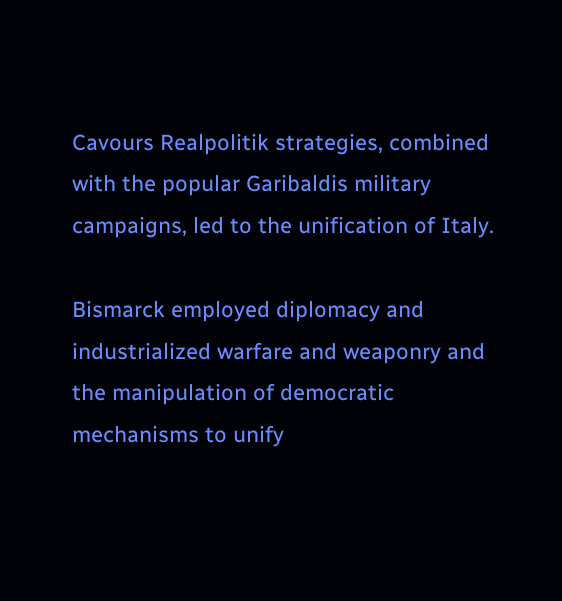Cavours Realpolitik strategies, combined with the popular Garibaldis military campaigns, led to the unification of Italy.

Bismarck employed diplomacy and industrialized warfare and weaponry and the manipulation of democratic mechanisms to unify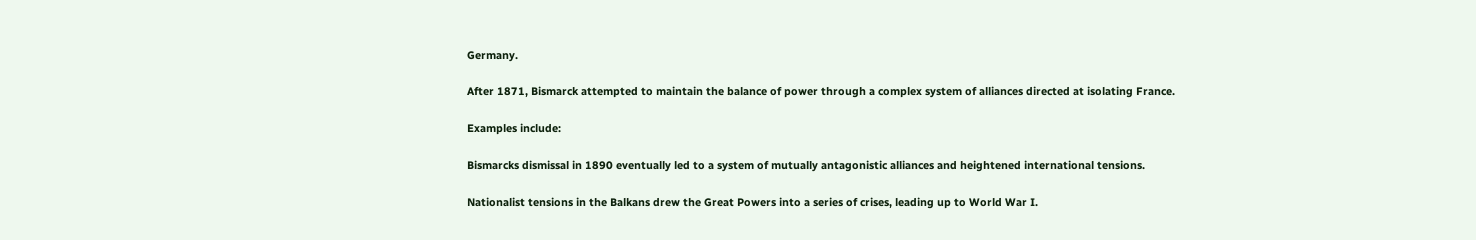Germany.

After 1871, Bismarck attempted to maintain the balance of power through a complex system of alliances directed at isolating France.

Examples include:

Bismarcks dismissal in 1890 eventually led to a system of mutually antagonistic alliances and heightened international tensions.

Nationalist tensions in the Balkans drew the Great Powers into a series of crises, leading up to World War I.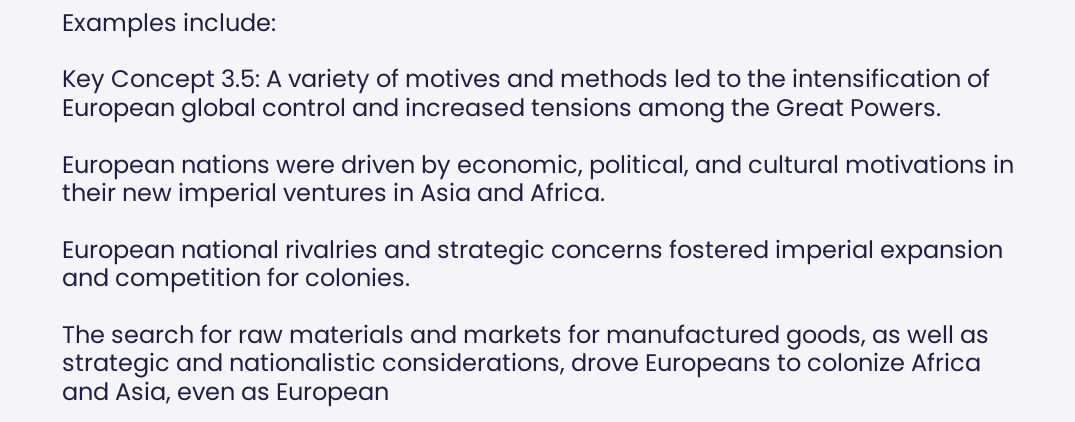Examples include:

Key Concept 3.5: A variety of motives and methods led to the intensification of European global control and increased tensions among the Great Powers.

European nations were driven by economic, political, and cultural motivations in their new imperial ventures in Asia and Africa.

European national rivalries and strategic concerns fostered imperial expansion and competition for colonies.

The search for raw materials and markets for manufactured goods, as well as strategic and nationalistic considerations, drove Europeans to colonize Africa and Asia, even as European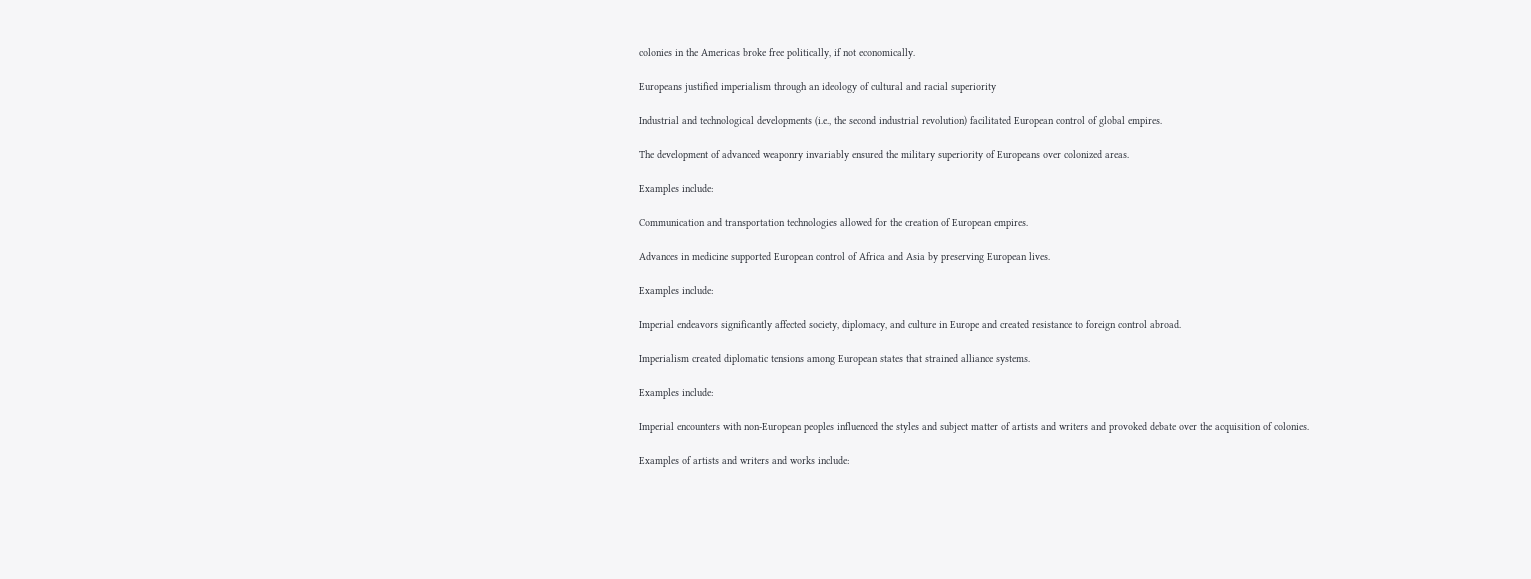colonies in the Americas broke free politically, if not economically.

Europeans justified imperialism through an ideology of cultural and racial superiority

Industrial and technological developments (i.e., the second industrial revolution) facilitated European control of global empires.

The development of advanced weaponry invariably ensured the military superiority of Europeans over colonized areas.

Examples include:

Communication and transportation technologies allowed for the creation of European empires.

Advances in medicine supported European control of Africa and Asia by preserving European lives.

Examples include:

Imperial endeavors significantly affected society, diplomacy, and culture in Europe and created resistance to foreign control abroad.

Imperialism created diplomatic tensions among European states that strained alliance systems.

Examples include:

Imperial encounters with non-European peoples influenced the styles and subject matter of artists and writers and provoked debate over the acquisition of colonies.

Examples of artists and writers and works include: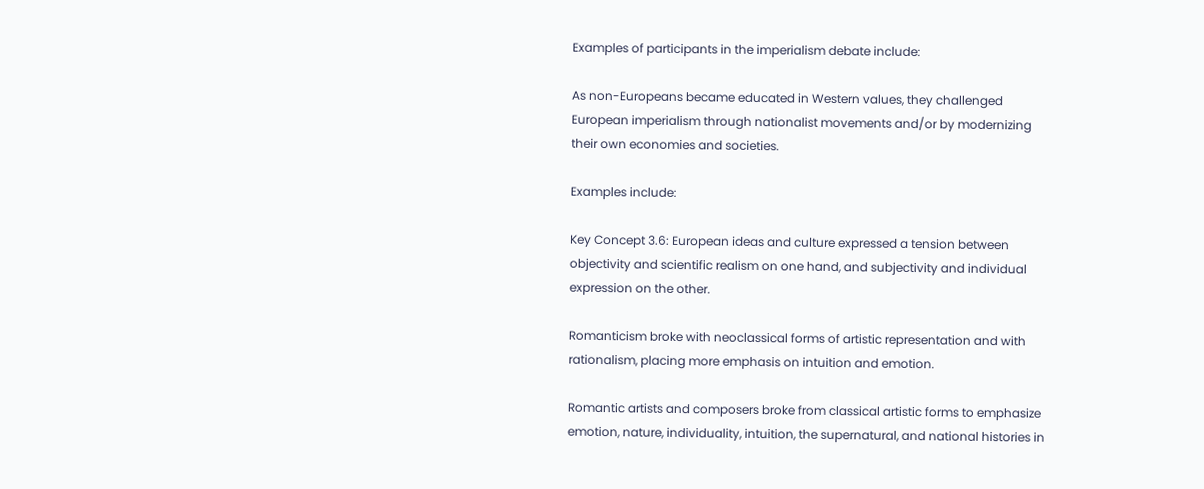Examples of participants in the imperialism debate include:

As non-Europeans became educated in Western values, they challenged European imperialism through nationalist movements and/or by modernizing their own economies and societies.

Examples include:

Key Concept 3.6: European ideas and culture expressed a tension between objectivity and scientific realism on one hand, and subjectivity and individual expression on the other.

Romanticism broke with neoclassical forms of artistic representation and with rationalism, placing more emphasis on intuition and emotion.

Romantic artists and composers broke from classical artistic forms to emphasize emotion, nature, individuality, intuition, the supernatural, and national histories in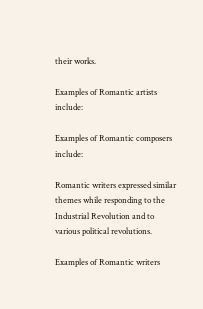their works.

Examples of Romantic artists include:

Examples of Romantic composers include:

Romantic writers expressed similar themes while responding to the Industrial Revolution and to various political revolutions.

Examples of Romantic writers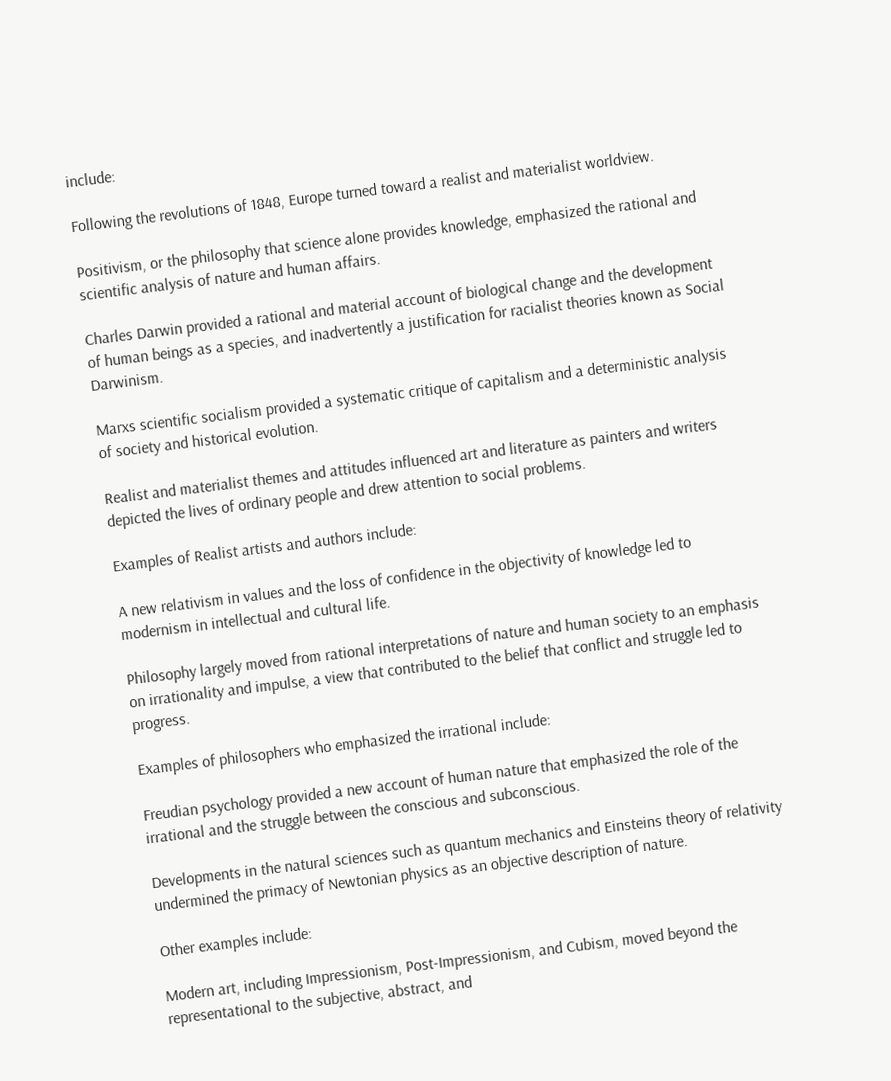include:

Following the revolutions of 1848, Europe turned toward a realist and materialist worldview.

Positivism, or the philosophy that science alone provides knowledge, emphasized the rational and scientific analysis of nature and human affairs.

Charles Darwin provided a rational and material account of biological change and the development of human beings as a species, and inadvertently a justification for racialist theories known as Social Darwinism.

Marxs scientific socialism provided a systematic critique of capitalism and a deterministic analysis of society and historical evolution.

Realist and materialist themes and attitudes influenced art and literature as painters and writers depicted the lives of ordinary people and drew attention to social problems.

Examples of Realist artists and authors include:

A new relativism in values and the loss of confidence in the objectivity of knowledge led to modernism in intellectual and cultural life.

Philosophy largely moved from rational interpretations of nature and human society to an emphasis on irrationality and impulse, a view that contributed to the belief that conflict and struggle led to progress.

Examples of philosophers who emphasized the irrational include:

Freudian psychology provided a new account of human nature that emphasized the role of the irrational and the struggle between the conscious and subconscious.

Developments in the natural sciences such as quantum mechanics and Einsteins theory of relativity undermined the primacy of Newtonian physics as an objective description of nature.

Other examples include:

Modern art, including Impressionism, Post-Impressionism, and Cubism, moved beyond the representational to the subjective, abstract, and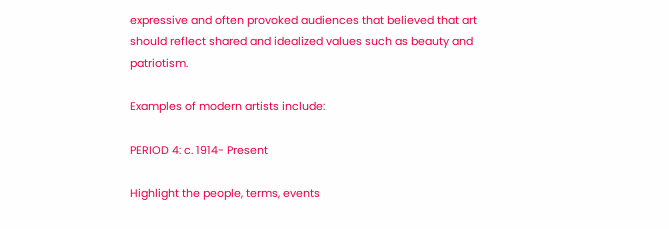expressive and often provoked audiences that believed that art should reflect shared and idealized values such as beauty and patriotism.

Examples of modern artists include:

PERIOD 4: c. 1914- Present

Highlight the people, terms, events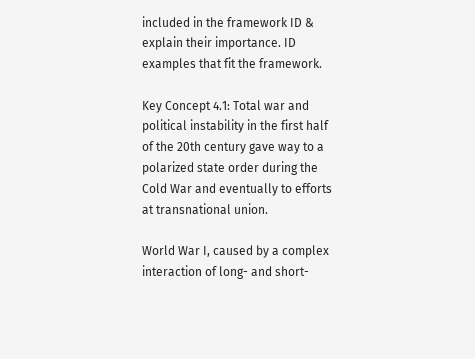included in the framework ID & explain their importance. ID examples that fit the framework.

Key Concept 4.1: Total war and political instability in the first half of the 20th century gave way to a polarized state order during the Cold War and eventually to efforts at transnational union.

World War I, caused by a complex interaction of long- and short-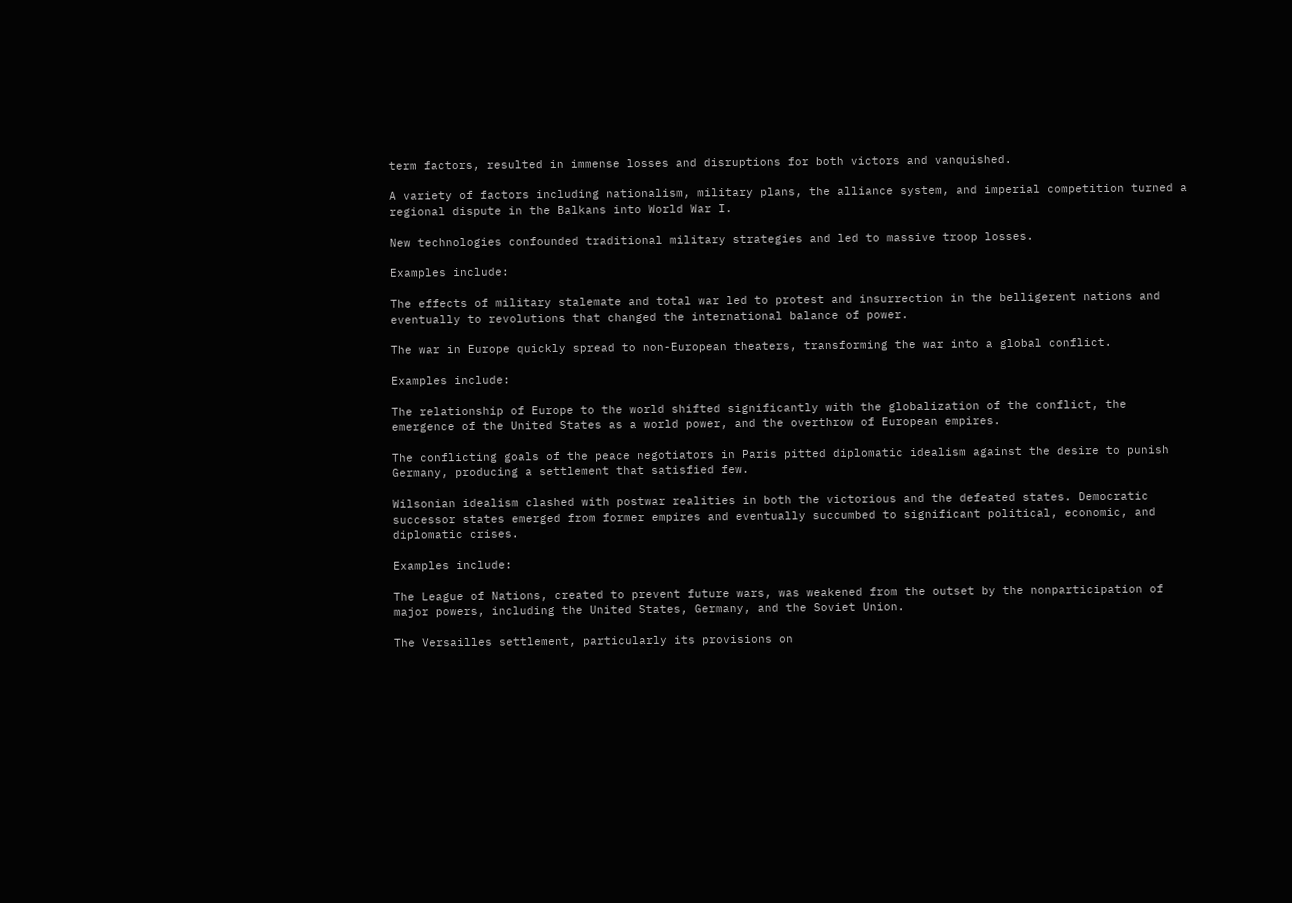term factors, resulted in immense losses and disruptions for both victors and vanquished.

A variety of factors including nationalism, military plans, the alliance system, and imperial competition turned a regional dispute in the Balkans into World War I.

New technologies confounded traditional military strategies and led to massive troop losses.

Examples include:

The effects of military stalemate and total war led to protest and insurrection in the belligerent nations and eventually to revolutions that changed the international balance of power.

The war in Europe quickly spread to non-European theaters, transforming the war into a global conflict.

Examples include:

The relationship of Europe to the world shifted significantly with the globalization of the conflict, the emergence of the United States as a world power, and the overthrow of European empires.

The conflicting goals of the peace negotiators in Paris pitted diplomatic idealism against the desire to punish Germany, producing a settlement that satisfied few.

Wilsonian idealism clashed with postwar realities in both the victorious and the defeated states. Democratic successor states emerged from former empires and eventually succumbed to significant political, economic, and diplomatic crises.

Examples include:

The League of Nations, created to prevent future wars, was weakened from the outset by the nonparticipation of major powers, including the United States, Germany, and the Soviet Union.

The Versailles settlement, particularly its provisions on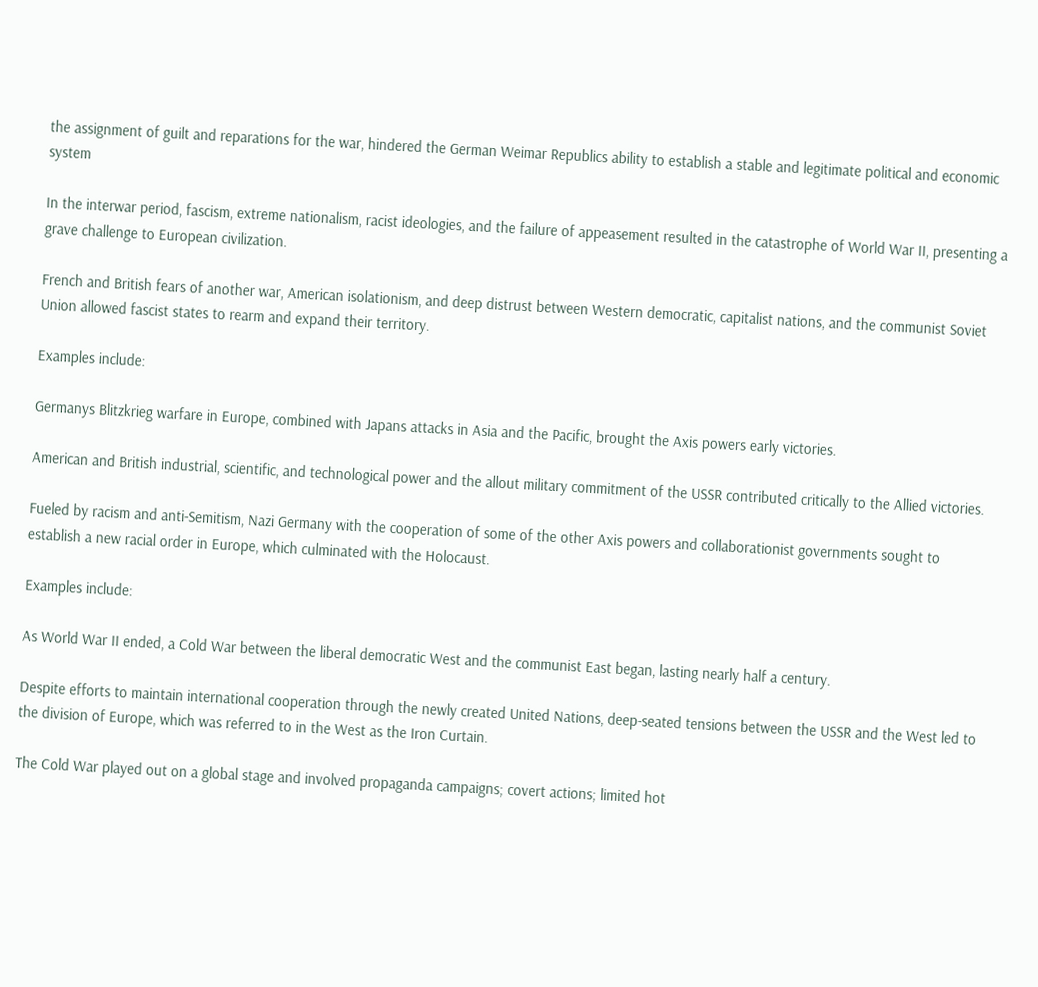the assignment of guilt and reparations for the war, hindered the German Weimar Republics ability to establish a stable and legitimate political and economic system

In the interwar period, fascism, extreme nationalism, racist ideologies, and the failure of appeasement resulted in the catastrophe of World War II, presenting a grave challenge to European civilization.

French and British fears of another war, American isolationism, and deep distrust between Western democratic, capitalist nations, and the communist Soviet Union allowed fascist states to rearm and expand their territory.

Examples include:

Germanys Blitzkrieg warfare in Europe, combined with Japans attacks in Asia and the Pacific, brought the Axis powers early victories.

American and British industrial, scientific, and technological power and the allout military commitment of the USSR contributed critically to the Allied victories.

Fueled by racism and anti-Semitism, Nazi Germany with the cooperation of some of the other Axis powers and collaborationist governments sought to establish a new racial order in Europe, which culminated with the Holocaust.

Examples include:

As World War II ended, a Cold War between the liberal democratic West and the communist East began, lasting nearly half a century.

Despite efforts to maintain international cooperation through the newly created United Nations, deep-seated tensions between the USSR and the West led to the division of Europe, which was referred to in the West as the Iron Curtain.

The Cold War played out on a global stage and involved propaganda campaigns; covert actions; limited hot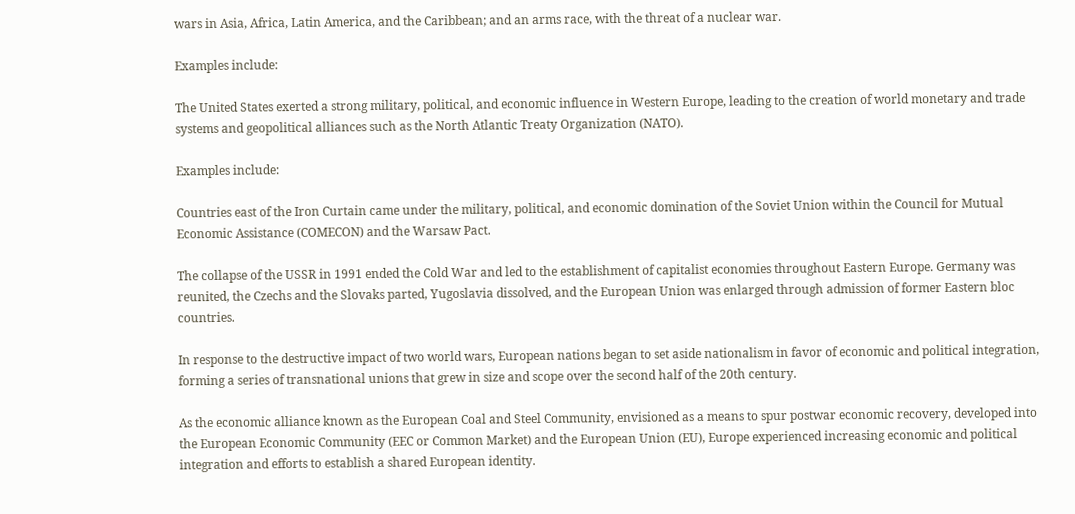wars in Asia, Africa, Latin America, and the Caribbean; and an arms race, with the threat of a nuclear war.

Examples include:

The United States exerted a strong military, political, and economic influence in Western Europe, leading to the creation of world monetary and trade systems and geopolitical alliances such as the North Atlantic Treaty Organization (NATO).

Examples include:

Countries east of the Iron Curtain came under the military, political, and economic domination of the Soviet Union within the Council for Mutual Economic Assistance (COMECON) and the Warsaw Pact.

The collapse of the USSR in 1991 ended the Cold War and led to the establishment of capitalist economies throughout Eastern Europe. Germany was reunited, the Czechs and the Slovaks parted, Yugoslavia dissolved, and the European Union was enlarged through admission of former Eastern bloc countries.

In response to the destructive impact of two world wars, European nations began to set aside nationalism in favor of economic and political integration, forming a series of transnational unions that grew in size and scope over the second half of the 20th century.

As the economic alliance known as the European Coal and Steel Community, envisioned as a means to spur postwar economic recovery, developed into the European Economic Community (EEC or Common Market) and the European Union (EU), Europe experienced increasing economic and political integration and efforts to establish a shared European identity.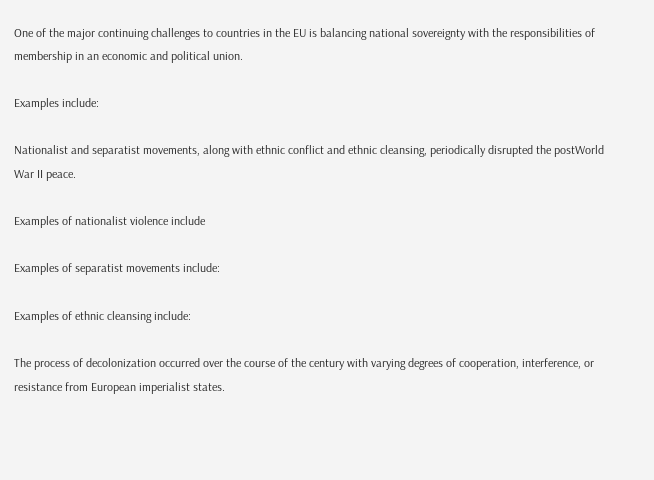One of the major continuing challenges to countries in the EU is balancing national sovereignty with the responsibilities of membership in an economic and political union.

Examples include:

Nationalist and separatist movements, along with ethnic conflict and ethnic cleansing, periodically disrupted the postWorld War II peace.

Examples of nationalist violence include

Examples of separatist movements include:

Examples of ethnic cleansing include:

The process of decolonization occurred over the course of the century with varying degrees of cooperation, interference, or resistance from European imperialist states.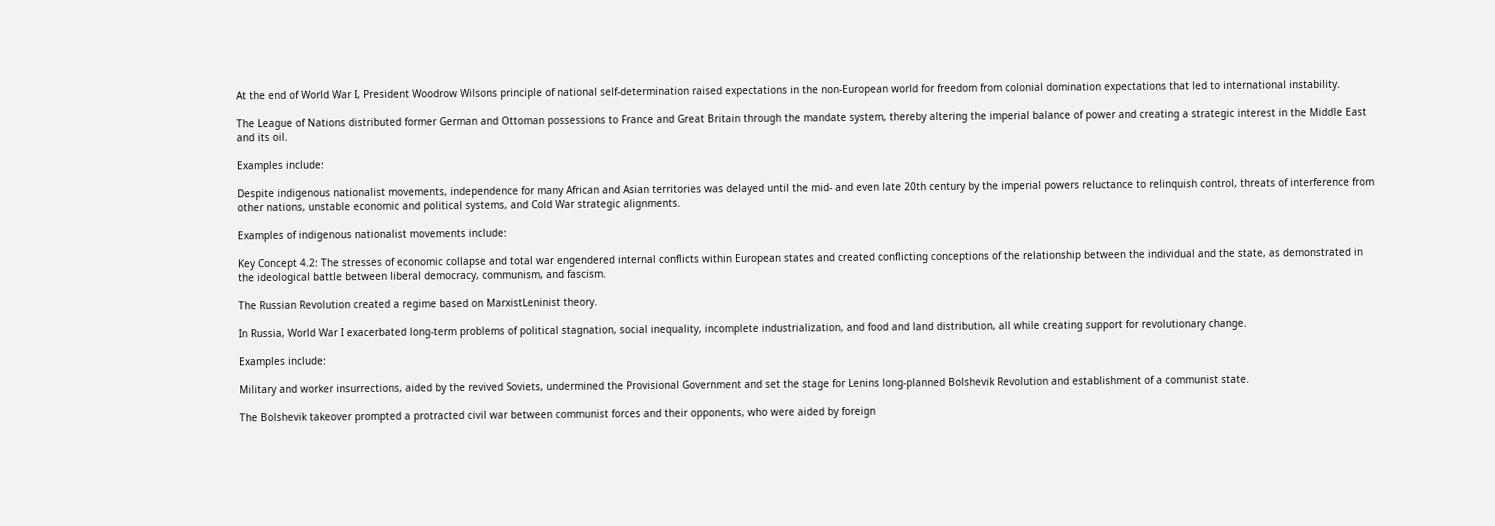At the end of World War I, President Woodrow Wilsons principle of national self-determination raised expectations in the non-European world for freedom from colonial domination expectations that led to international instability.

The League of Nations distributed former German and Ottoman possessions to France and Great Britain through the mandate system, thereby altering the imperial balance of power and creating a strategic interest in the Middle East and its oil.

Examples include:

Despite indigenous nationalist movements, independence for many African and Asian territories was delayed until the mid- and even late 20th century by the imperial powers reluctance to relinquish control, threats of interference from other nations, unstable economic and political systems, and Cold War strategic alignments.

Examples of indigenous nationalist movements include:

Key Concept 4.2: The stresses of economic collapse and total war engendered internal conflicts within European states and created conflicting conceptions of the relationship between the individual and the state, as demonstrated in the ideological battle between liberal democracy, communism, and fascism.

The Russian Revolution created a regime based on MarxistLeninist theory.

In Russia, World War I exacerbated long-term problems of political stagnation, social inequality, incomplete industrialization, and food and land distribution, all while creating support for revolutionary change.

Examples include:

Military and worker insurrections, aided by the revived Soviets, undermined the Provisional Government and set the stage for Lenins long-planned Bolshevik Revolution and establishment of a communist state.

The Bolshevik takeover prompted a protracted civil war between communist forces and their opponents, who were aided by foreign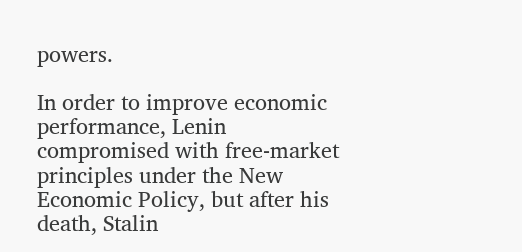powers.

In order to improve economic performance, Lenin compromised with free-market principles under the New Economic Policy, but after his death, Stalin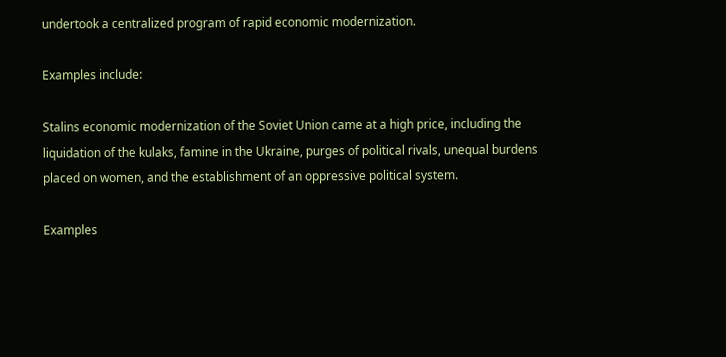undertook a centralized program of rapid economic modernization.

Examples include:

Stalins economic modernization of the Soviet Union came at a high price, including the liquidation of the kulaks, famine in the Ukraine, purges of political rivals, unequal burdens placed on women, and the establishment of an oppressive political system.

Examples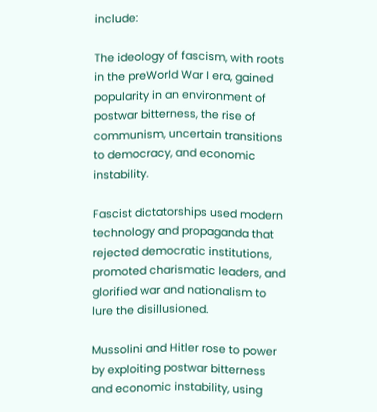include:

The ideology of fascism, with roots in the preWorld War I era, gained popularity in an environment of postwar bitterness, the rise of communism, uncertain transitions to democracy, and economic instability.

Fascist dictatorships used modern technology and propaganda that rejected democratic institutions, promoted charismatic leaders, and glorified war and nationalism to lure the disillusioned.

Mussolini and Hitler rose to power by exploiting postwar bitterness and economic instability, using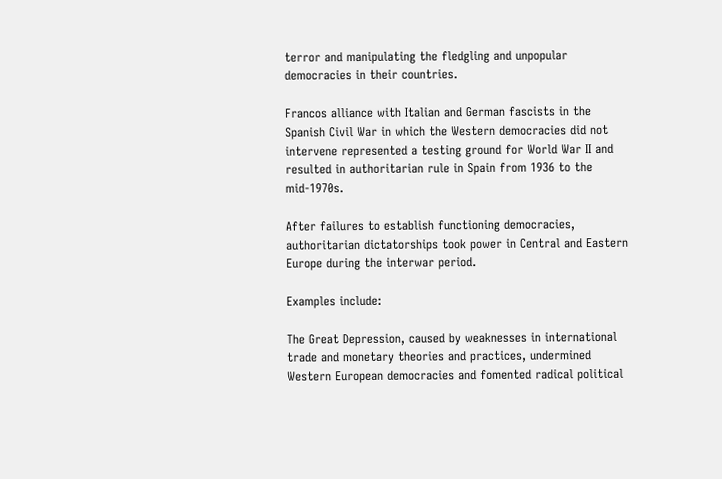terror and manipulating the fledgling and unpopular democracies in their countries.

Francos alliance with Italian and German fascists in the Spanish Civil War in which the Western democracies did not intervene represented a testing ground for World War II and resulted in authoritarian rule in Spain from 1936 to the mid-1970s.

After failures to establish functioning democracies, authoritarian dictatorships took power in Central and Eastern Europe during the interwar period.

Examples include:

The Great Depression, caused by weaknesses in international trade and monetary theories and practices, undermined Western European democracies and fomented radical political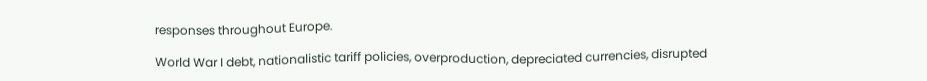responses throughout Europe.

World War I debt, nationalistic tariff policies, overproduction, depreciated currencies, disrupted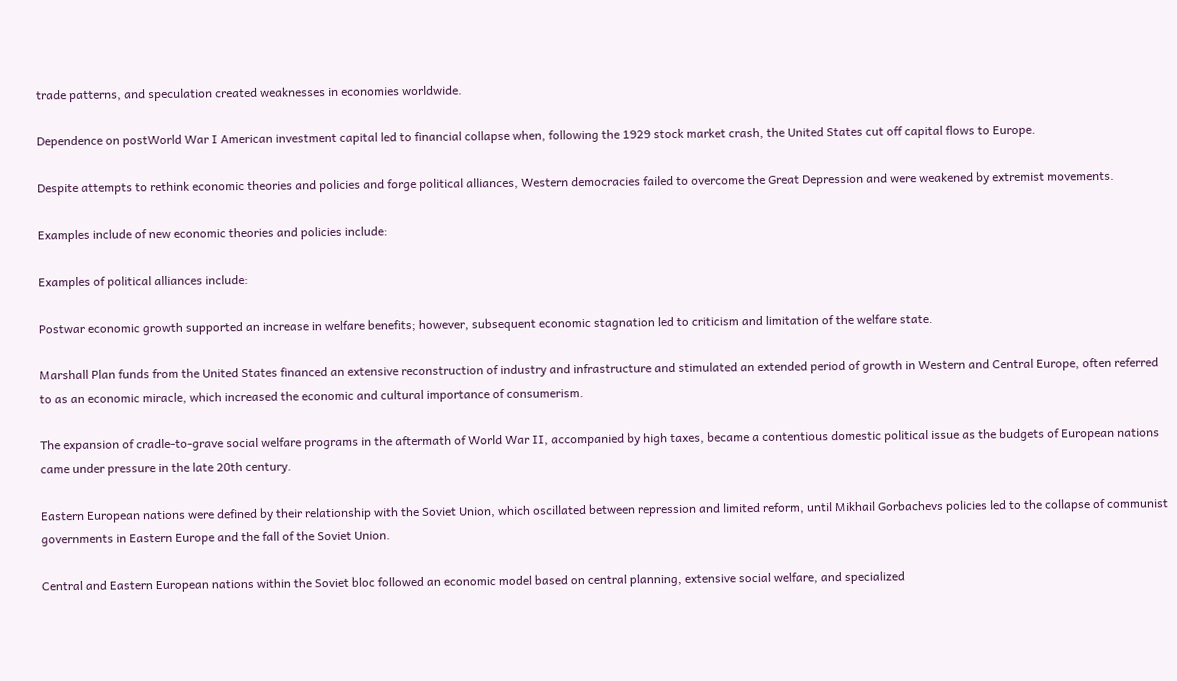trade patterns, and speculation created weaknesses in economies worldwide.

Dependence on postWorld War I American investment capital led to financial collapse when, following the 1929 stock market crash, the United States cut off capital flows to Europe.

Despite attempts to rethink economic theories and policies and forge political alliances, Western democracies failed to overcome the Great Depression and were weakened by extremist movements.

Examples include of new economic theories and policies include:

Examples of political alliances include:

Postwar economic growth supported an increase in welfare benefits; however, subsequent economic stagnation led to criticism and limitation of the welfare state.

Marshall Plan funds from the United States financed an extensive reconstruction of industry and infrastructure and stimulated an extended period of growth in Western and Central Europe, often referred to as an economic miracle, which increased the economic and cultural importance of consumerism.

The expansion of cradle-to-grave social welfare programs in the aftermath of World War II, accompanied by high taxes, became a contentious domestic political issue as the budgets of European nations came under pressure in the late 20th century.

Eastern European nations were defined by their relationship with the Soviet Union, which oscillated between repression and limited reform, until Mikhail Gorbachevs policies led to the collapse of communist governments in Eastern Europe and the fall of the Soviet Union.

Central and Eastern European nations within the Soviet bloc followed an economic model based on central planning, extensive social welfare, and specialized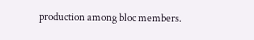production among bloc members.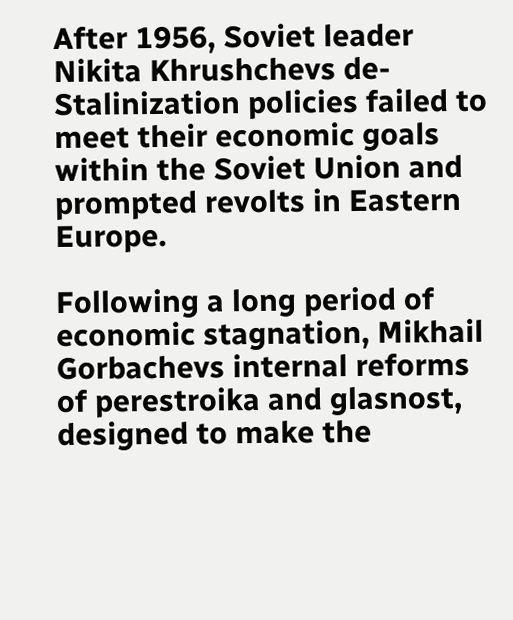After 1956, Soviet leader Nikita Khrushchevs de-Stalinization policies failed to meet their economic goals within the Soviet Union and prompted revolts in Eastern Europe.

Following a long period of economic stagnation, Mikhail Gorbachevs internal reforms of perestroika and glasnost, designed to make the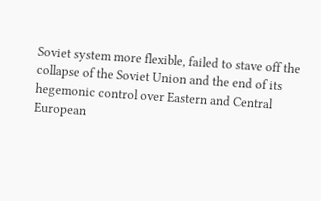Soviet system more flexible, failed to stave off the collapse of the Soviet Union and the end of its hegemonic control over Eastern and Central European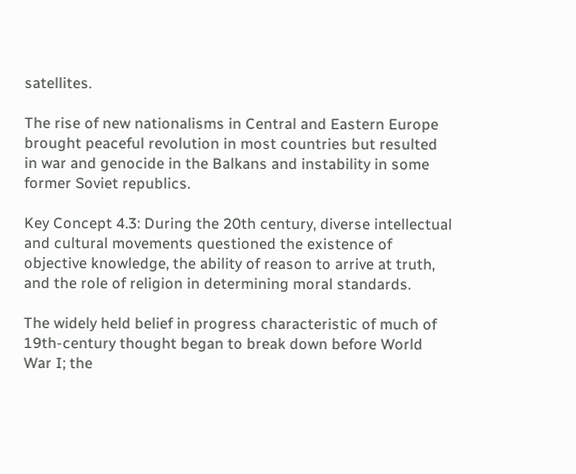satellites.

The rise of new nationalisms in Central and Eastern Europe brought peaceful revolution in most countries but resulted in war and genocide in the Balkans and instability in some former Soviet republics.

Key Concept 4.3: During the 20th century, diverse intellectual and cultural movements questioned the existence of objective knowledge, the ability of reason to arrive at truth, and the role of religion in determining moral standards.

The widely held belief in progress characteristic of much of 19th-century thought began to break down before World War I; the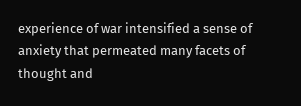experience of war intensified a sense of anxiety that permeated many facets of thought and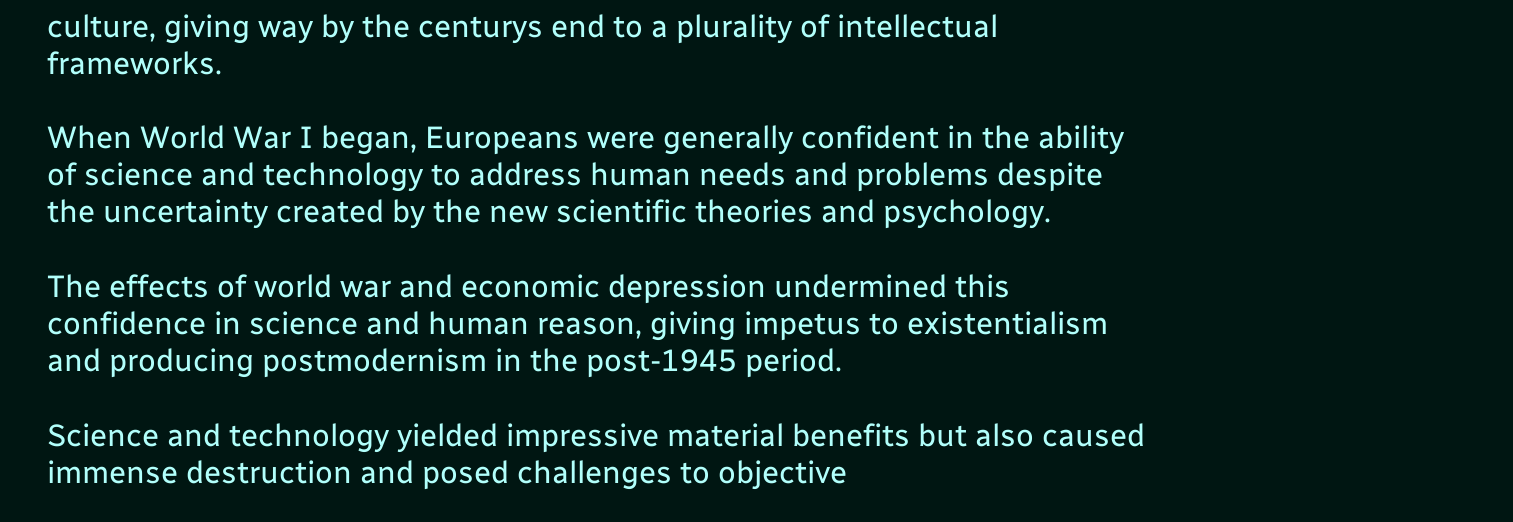culture, giving way by the centurys end to a plurality of intellectual frameworks.

When World War I began, Europeans were generally confident in the ability of science and technology to address human needs and problems despite the uncertainty created by the new scientific theories and psychology.

The effects of world war and economic depression undermined this confidence in science and human reason, giving impetus to existentialism and producing postmodernism in the post-1945 period.

Science and technology yielded impressive material benefits but also caused immense destruction and posed challenges to objective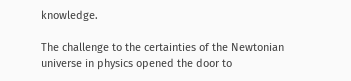knowledge.

The challenge to the certainties of the Newtonian universe in physics opened the door to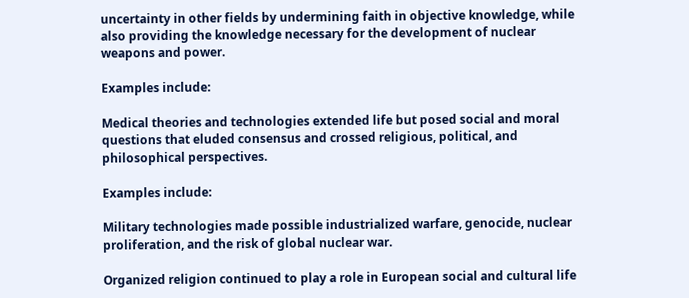uncertainty in other fields by undermining faith in objective knowledge, while also providing the knowledge necessary for the development of nuclear weapons and power.

Examples include:

Medical theories and technologies extended life but posed social and moral questions that eluded consensus and crossed religious, political, and philosophical perspectives.

Examples include:

Military technologies made possible industrialized warfare, genocide, nuclear proliferation, and the risk of global nuclear war.

Organized religion continued to play a role in European social and cultural life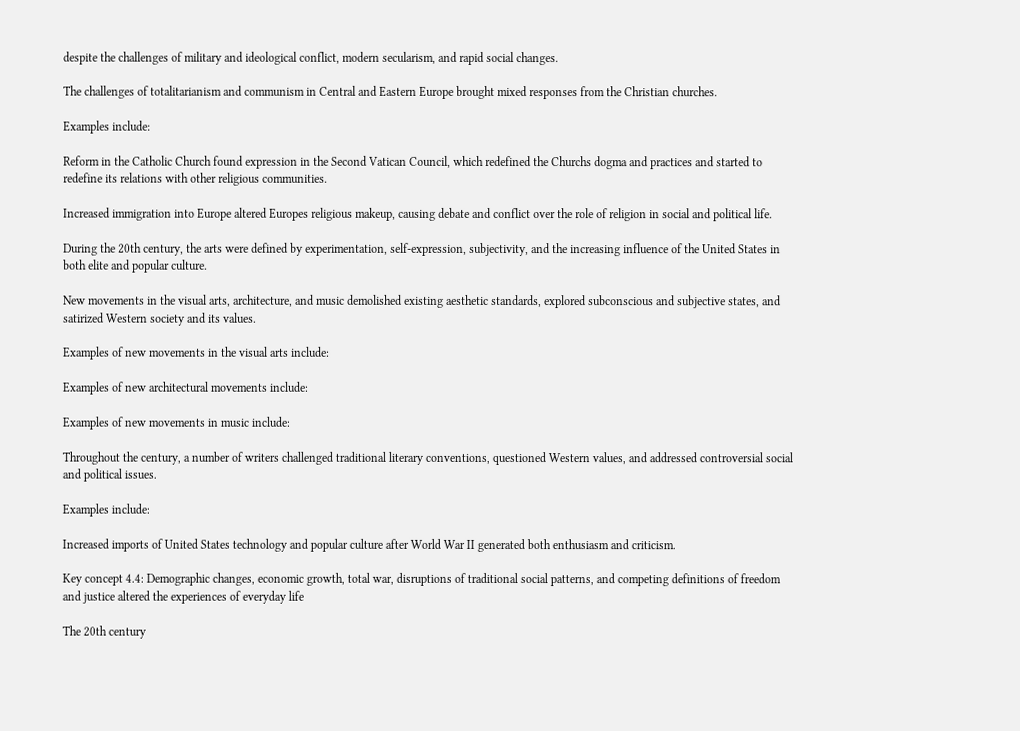despite the challenges of military and ideological conflict, modern secularism, and rapid social changes.

The challenges of totalitarianism and communism in Central and Eastern Europe brought mixed responses from the Christian churches.

Examples include:

Reform in the Catholic Church found expression in the Second Vatican Council, which redefined the Churchs dogma and practices and started to redefine its relations with other religious communities.

Increased immigration into Europe altered Europes religious makeup, causing debate and conflict over the role of religion in social and political life.

During the 20th century, the arts were defined by experimentation, self-expression, subjectivity, and the increasing influence of the United States in both elite and popular culture.

New movements in the visual arts, architecture, and music demolished existing aesthetic standards, explored subconscious and subjective states, and satirized Western society and its values.

Examples of new movements in the visual arts include:

Examples of new architectural movements include:

Examples of new movements in music include:

Throughout the century, a number of writers challenged traditional literary conventions, questioned Western values, and addressed controversial social and political issues.

Examples include:

Increased imports of United States technology and popular culture after World War II generated both enthusiasm and criticism.

Key concept 4.4: Demographic changes, economic growth, total war, disruptions of traditional social patterns, and competing definitions of freedom and justice altered the experiences of everyday life

The 20th century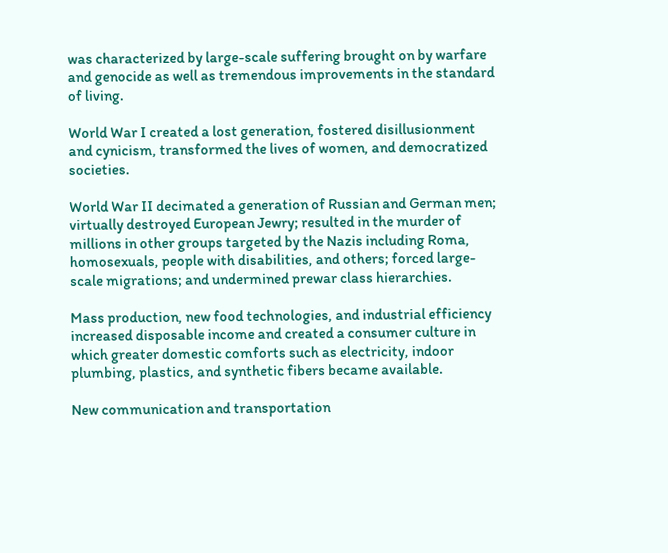was characterized by large-scale suffering brought on by warfare and genocide as well as tremendous improvements in the standard of living.

World War I created a lost generation, fostered disillusionment and cynicism, transformed the lives of women, and democratized societies.

World War II decimated a generation of Russian and German men; virtually destroyed European Jewry; resulted in the murder of millions in other groups targeted by the Nazis including Roma, homosexuals, people with disabilities, and others; forced large-scale migrations; and undermined prewar class hierarchies.

Mass production, new food technologies, and industrial efficiency increased disposable income and created a consumer culture in which greater domestic comforts such as electricity, indoor plumbing, plastics, and synthetic fibers became available.

New communication and transportation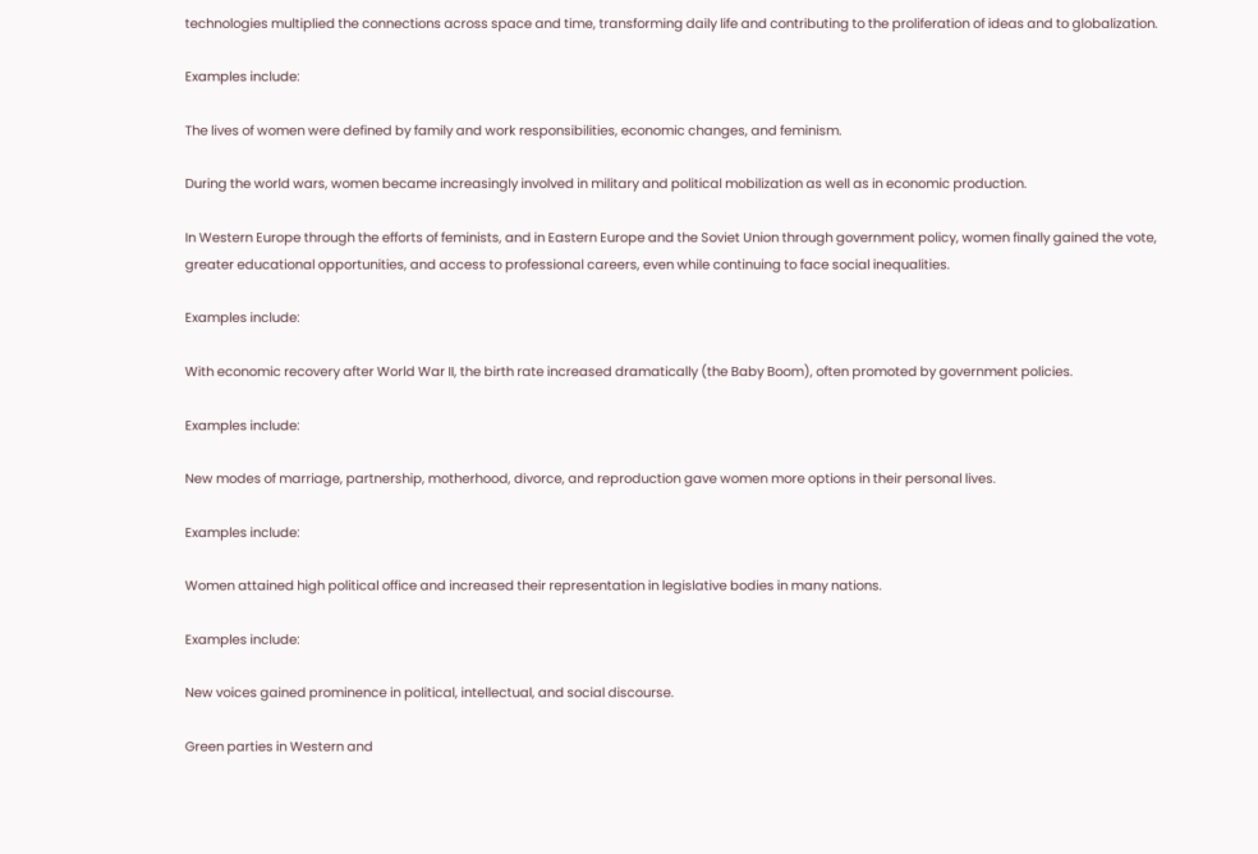technologies multiplied the connections across space and time, transforming daily life and contributing to the proliferation of ideas and to globalization.

Examples include:

The lives of women were defined by family and work responsibilities, economic changes, and feminism.

During the world wars, women became increasingly involved in military and political mobilization as well as in economic production.

In Western Europe through the efforts of feminists, and in Eastern Europe and the Soviet Union through government policy, women finally gained the vote, greater educational opportunities, and access to professional careers, even while continuing to face social inequalities.

Examples include:

With economic recovery after World War II, the birth rate increased dramatically (the Baby Boom), often promoted by government policies.

Examples include:

New modes of marriage, partnership, motherhood, divorce, and reproduction gave women more options in their personal lives.

Examples include:

Women attained high political office and increased their representation in legislative bodies in many nations.

Examples include:

New voices gained prominence in political, intellectual, and social discourse.

Green parties in Western and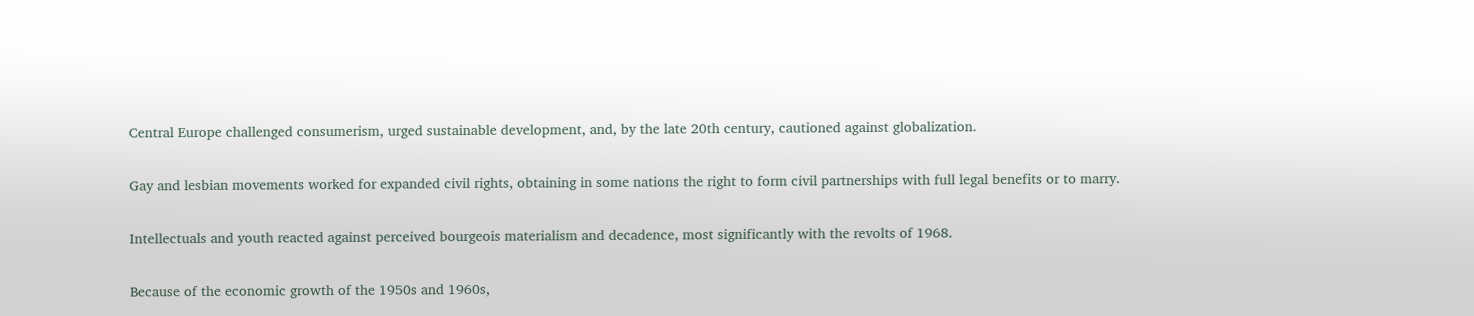Central Europe challenged consumerism, urged sustainable development, and, by the late 20th century, cautioned against globalization.

Gay and lesbian movements worked for expanded civil rights, obtaining in some nations the right to form civil partnerships with full legal benefits or to marry.

Intellectuals and youth reacted against perceived bourgeois materialism and decadence, most significantly with the revolts of 1968.

Because of the economic growth of the 1950s and 1960s,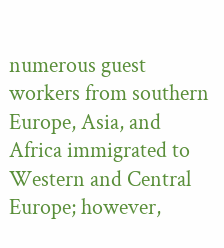numerous guest workers from southern Europe, Asia, and Africa immigrated to Western and Central Europe; however,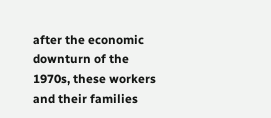after the economic downturn of the 1970s, these workers and their families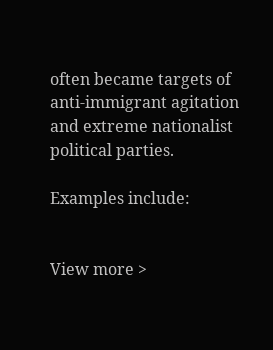often became targets of anti-immigrant agitation and extreme nationalist political parties.

Examples include:


View more >